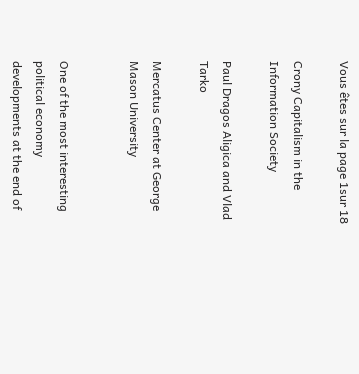Vous êtes sur la page 1sur 18

Crony Capitalism in the Information Society

Paul Dragos Aligica and Vlad Tarko

Mercatus Center at George Mason University


One of the most interesting political economy developments at the end of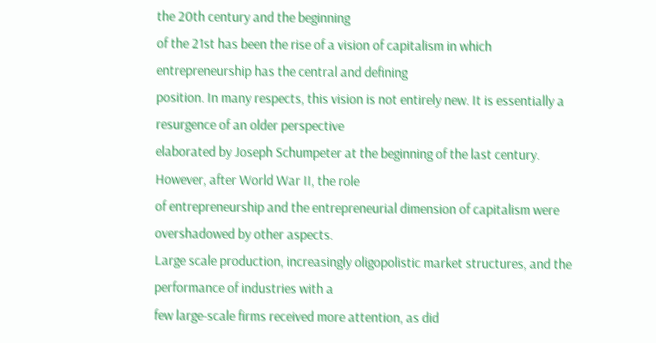the 20th century and the beginning
of the 21st has been the rise of a vision of capitalism in which entrepreneurship has the central and defining
position. In many respects, this vision is not entirely new. It is essentially a resurgence of an older perspective
elaborated by Joseph Schumpeter at the beginning of the last century. However, after World War II, the role
of entrepreneurship and the entrepreneurial dimension of capitalism were overshadowed by other aspects.
Large scale production, increasingly oligopolistic market structures, and the performance of industries with a
few large-scale firms received more attention, as did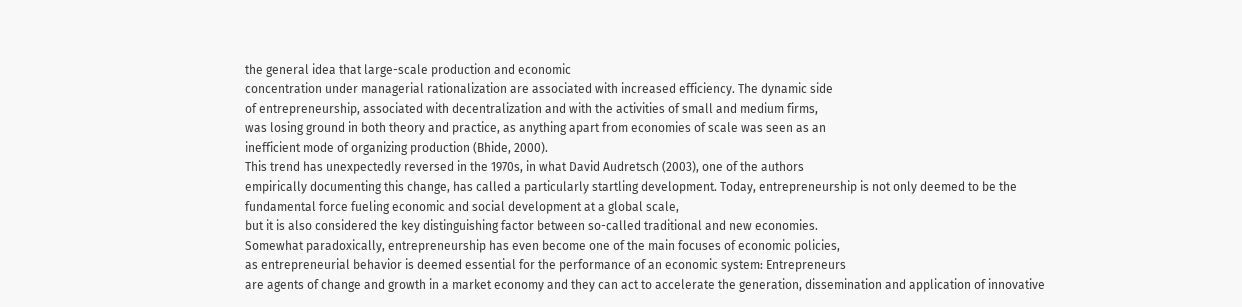the general idea that large-scale production and economic
concentration under managerial rationalization are associated with increased efficiency. The dynamic side
of entrepreneurship, associated with decentralization and with the activities of small and medium firms,
was losing ground in both theory and practice, as anything apart from economies of scale was seen as an
inefficient mode of organizing production (Bhide, 2000).
This trend has unexpectedly reversed in the 1970s, in what David Audretsch (2003), one of the authors
empirically documenting this change, has called a particularly startling development. Today, entrepreneurship is not only deemed to be the fundamental force fueling economic and social development at a global scale,
but it is also considered the key distinguishing factor between so-called traditional and new economies.
Somewhat paradoxically, entrepreneurship has even become one of the main focuses of economic policies,
as entrepreneurial behavior is deemed essential for the performance of an economic system: Entrepreneurs
are agents of change and growth in a market economy and they can act to accelerate the generation, dissemination and application of innovative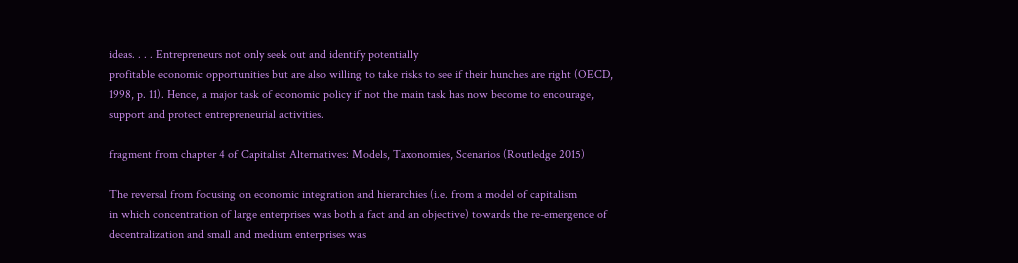ideas. . . . Entrepreneurs not only seek out and identify potentially
profitable economic opportunities but are also willing to take risks to see if their hunches are right (OECD,
1998, p. 11). Hence, a major task of economic policy if not the main task has now become to encourage,
support and protect entrepreneurial activities.

fragment from chapter 4 of Capitalist Alternatives: Models, Taxonomies, Scenarios (Routledge 2015)

The reversal from focusing on economic integration and hierarchies (i.e. from a model of capitalism
in which concentration of large enterprises was both a fact and an objective) towards the re-emergence of
decentralization and small and medium enterprises was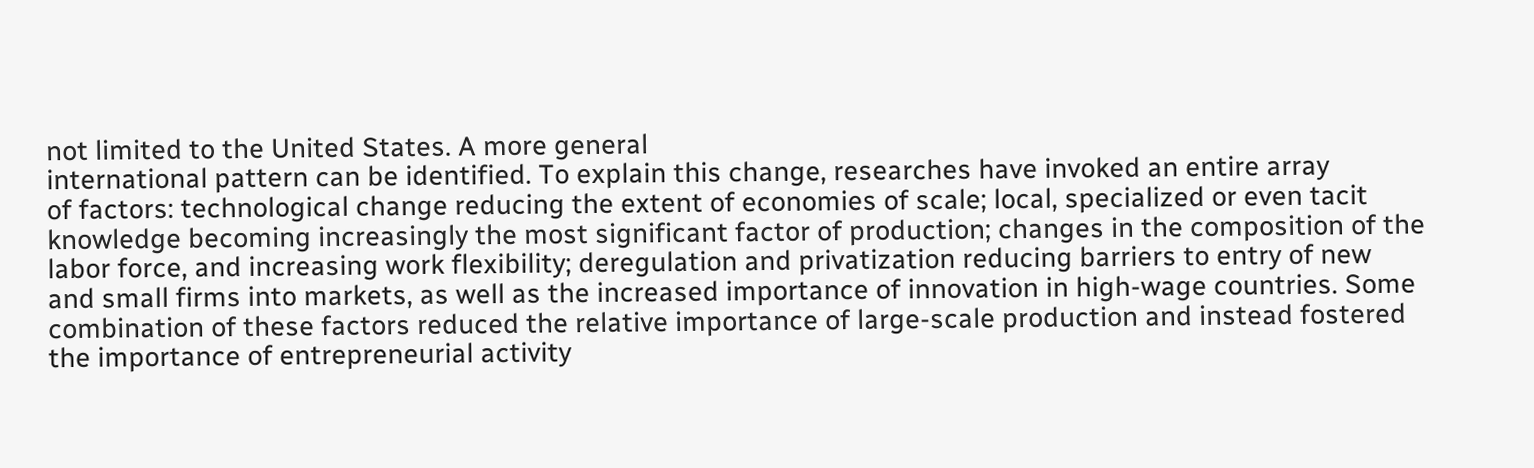not limited to the United States. A more general
international pattern can be identified. To explain this change, researches have invoked an entire array
of factors: technological change reducing the extent of economies of scale; local, specialized or even tacit
knowledge becoming increasingly the most significant factor of production; changes in the composition of the
labor force, and increasing work flexibility; deregulation and privatization reducing barriers to entry of new
and small firms into markets, as well as the increased importance of innovation in high-wage countries. Some
combination of these factors reduced the relative importance of large-scale production and instead fostered
the importance of entrepreneurial activity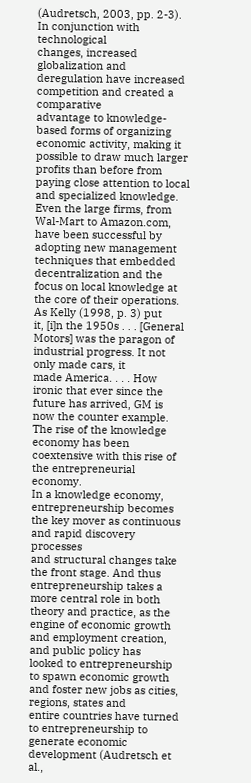(Audretsch, 2003, pp. 2-3). In conjunction with technological
changes, increased globalization and deregulation have increased competition and created a comparative
advantage to knowledge-based forms of organizing economic activity, making it possible to draw much larger
profits than before from paying close attention to local and specialized knowledge. Even the large firms, from
Wal-Mart to Amazon.com, have been successful by adopting new management techniques that embedded
decentralization and the focus on local knowledge at the core of their operations. As Kelly (1998, p. 3) put
it, [i]n the 1950s . . . [General Motors] was the paragon of industrial progress. It not only made cars, it
made America. . . . How ironic that ever since the future has arrived, GM is now the counter example.
The rise of the knowledge economy has been coextensive with this rise of the entrepreneurial economy.
In a knowledge economy, entrepreneurship becomes the key mover as continuous and rapid discovery processes
and structural changes take the front stage. And thus entrepreneurship takes a more central role in both
theory and practice, as the engine of economic growth and employment creation, and public policy has
looked to entrepreneurship to spawn economic growth and foster new jobs as cities, regions, states and
entire countries have turned to entrepreneurship to generate economic development (Audretsch et al.,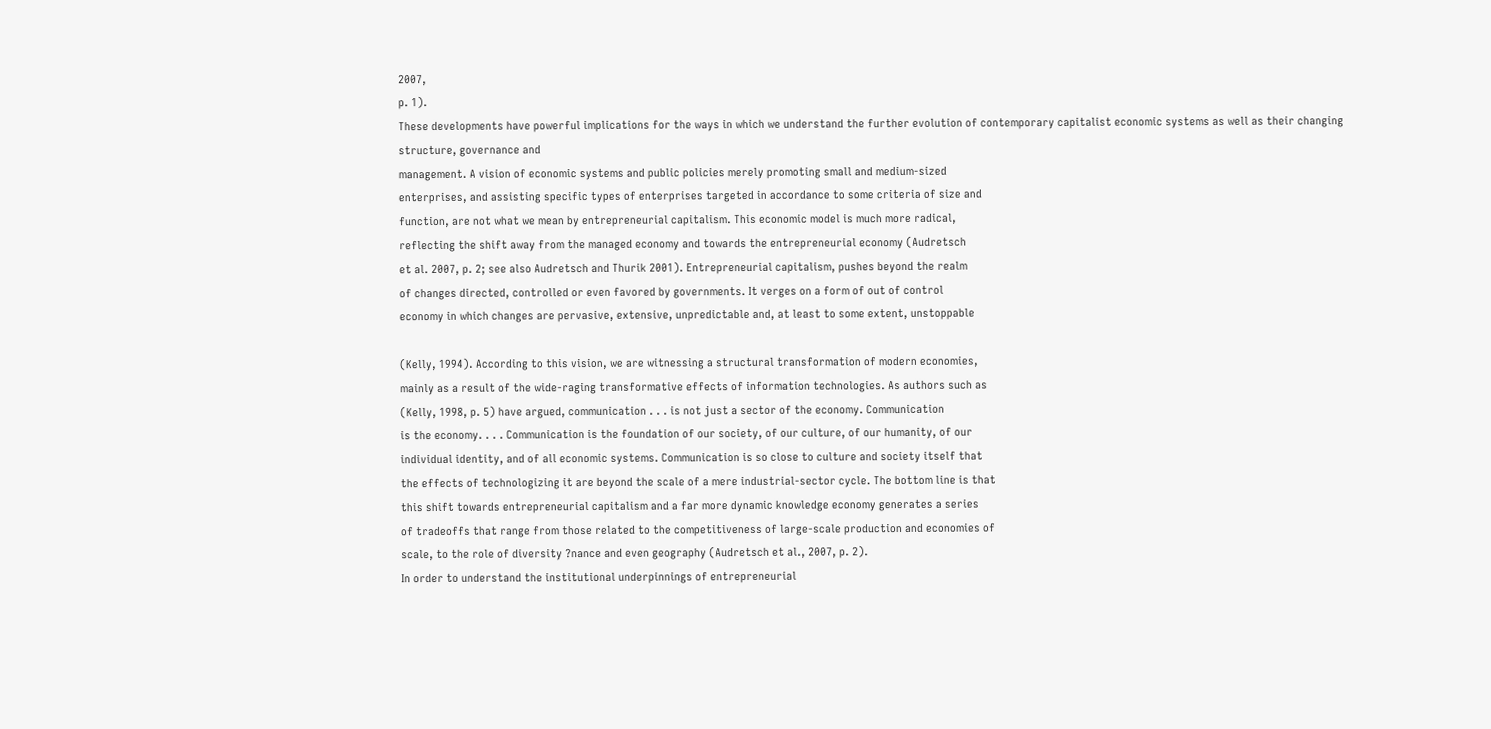2007,
p. 1).
These developments have powerful implications for the ways in which we understand the further evolution of contemporary capitalist economic systems as well as their changing structure, governance and
management. A vision of economic systems and public policies merely promoting small and medium-sized
enterprises, and assisting specific types of enterprises targeted in accordance to some criteria of size and
function, are not what we mean by entrepreneurial capitalism. This economic model is much more radical,
reflecting the shift away from the managed economy and towards the entrepreneurial economy (Audretsch
et al. 2007, p. 2; see also Audretsch and Thurik 2001). Entrepreneurial capitalism, pushes beyond the realm
of changes directed, controlled or even favored by governments. It verges on a form of out of control
economy in which changes are pervasive, extensive, unpredictable and, at least to some extent, unstoppable

(Kelly, 1994). According to this vision, we are witnessing a structural transformation of modern economies,
mainly as a result of the wide-raging transformative effects of information technologies. As authors such as
(Kelly, 1998, p. 5) have argued, communication . . . is not just a sector of the economy. Communication
is the economy. . . . Communication is the foundation of our society, of our culture, of our humanity, of our
individual identity, and of all economic systems. Communication is so close to culture and society itself that
the effects of technologizing it are beyond the scale of a mere industrial-sector cycle. The bottom line is that
this shift towards entrepreneurial capitalism and a far more dynamic knowledge economy generates a series
of tradeoffs that range from those related to the competitiveness of large-scale production and economies of
scale, to the role of diversity ?nance and even geography (Audretsch et al., 2007, p. 2).
In order to understand the institutional underpinnings of entrepreneurial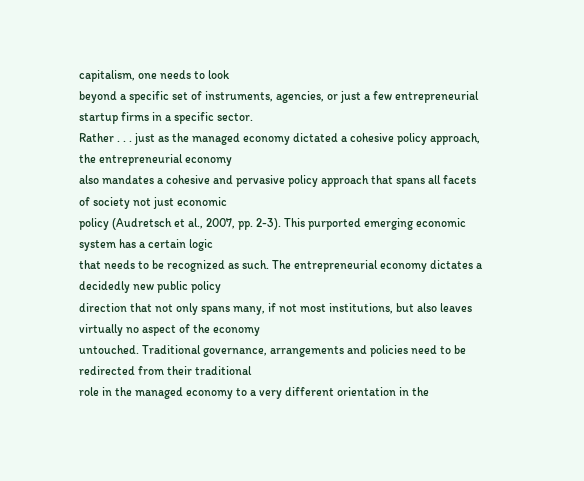capitalism, one needs to look
beyond a specific set of instruments, agencies, or just a few entrepreneurial startup firms in a specific sector.
Rather . . . just as the managed economy dictated a cohesive policy approach, the entrepreneurial economy
also mandates a cohesive and pervasive policy approach that spans all facets of society not just economic
policy (Audretsch et al., 2007, pp. 2-3). This purported emerging economic system has a certain logic
that needs to be recognized as such. The entrepreneurial economy dictates a decidedly new public policy
direction that not only spans many, if not most institutions, but also leaves virtually no aspect of the economy
untouched. Traditional governance, arrangements and policies need to be redirected from their traditional
role in the managed economy to a very different orientation in the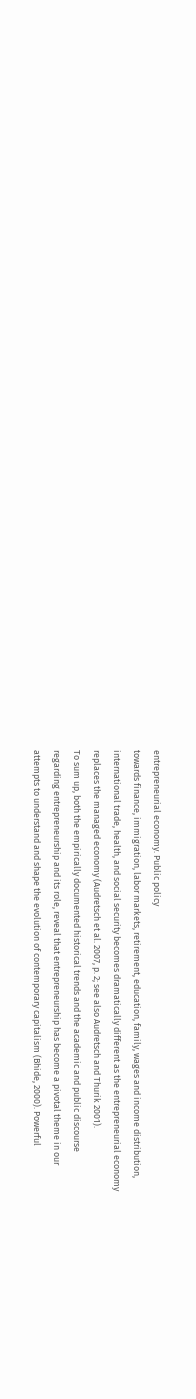entrepreneurial economy. Public policy
towards finance, immigration, labor markets, retirement, education, family, wages and income distribution,
international trade, health, and social security becomes dramatically different as the entrepreneurial economy
replaces the managed economy (Audretsch et al. 2007, p. 2; see also Audretsch and Thurik 2001).
To sum up, both the empirically documented historical trends and the academic and public discourse
regarding entrepreneurship and its role, reveal that entrepreneurship has become a pivotal theme in our
attempts to understand and shape the evolution of contemporary capitalism (Bhide, 2000). Powerful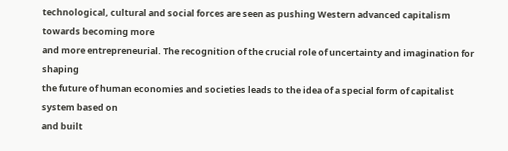technological, cultural and social forces are seen as pushing Western advanced capitalism towards becoming more
and more entrepreneurial. The recognition of the crucial role of uncertainty and imagination for shaping
the future of human economies and societies leads to the idea of a special form of capitalist system based on
and built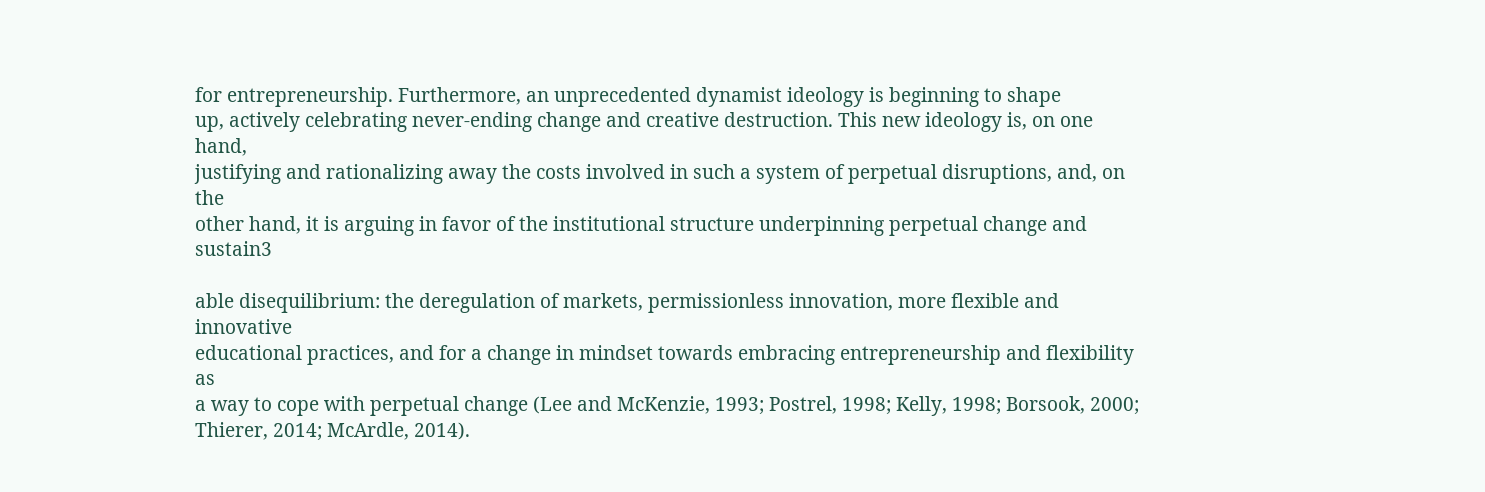for entrepreneurship. Furthermore, an unprecedented dynamist ideology is beginning to shape
up, actively celebrating never-ending change and creative destruction. This new ideology is, on one hand,
justifying and rationalizing away the costs involved in such a system of perpetual disruptions, and, on the
other hand, it is arguing in favor of the institutional structure underpinning perpetual change and sustain3

able disequilibrium: the deregulation of markets, permissionless innovation, more flexible and innovative
educational practices, and for a change in mindset towards embracing entrepreneurship and flexibility as
a way to cope with perpetual change (Lee and McKenzie, 1993; Postrel, 1998; Kelly, 1998; Borsook, 2000;
Thierer, 2014; McArdle, 2014).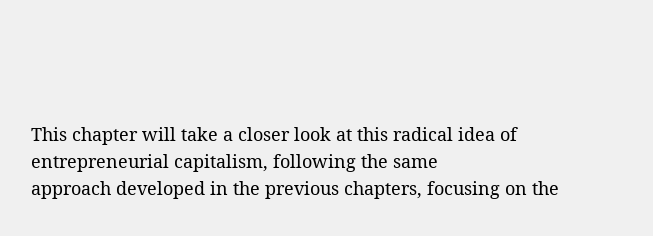This chapter will take a closer look at this radical idea of entrepreneurial capitalism, following the same
approach developed in the previous chapters, focusing on the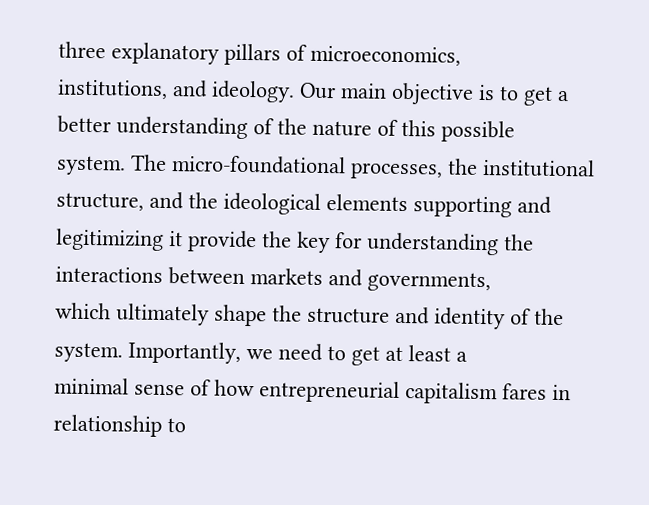three explanatory pillars of microeconomics,
institutions, and ideology. Our main objective is to get a better understanding of the nature of this possible
system. The micro-foundational processes, the institutional structure, and the ideological elements supporting and legitimizing it provide the key for understanding the interactions between markets and governments,
which ultimately shape the structure and identity of the system. Importantly, we need to get at least a
minimal sense of how entrepreneurial capitalism fares in relationship to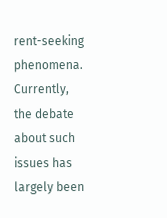rent-seeking phenomena. Currently,
the debate about such issues has largely been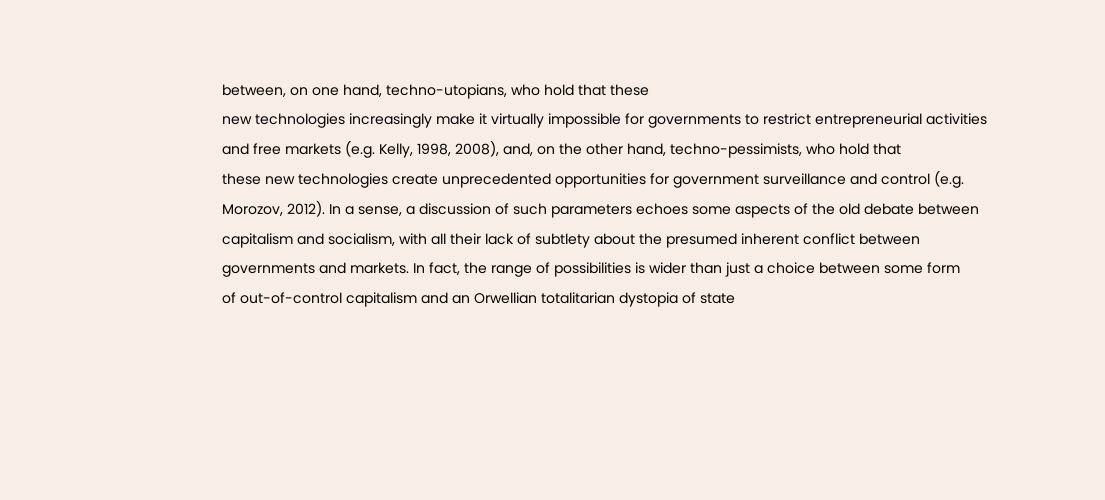between, on one hand, techno-utopians, who hold that these
new technologies increasingly make it virtually impossible for governments to restrict entrepreneurial activities and free markets (e.g. Kelly, 1998, 2008), and, on the other hand, techno-pessimists, who hold that
these new technologies create unprecedented opportunities for government surveillance and control (e.g. Morozov, 2012). In a sense, a discussion of such parameters echoes some aspects of the old debate between
capitalism and socialism, with all their lack of subtlety about the presumed inherent conflict between
governments and markets. In fact, the range of possibilities is wider than just a choice between some form
of out-of-control capitalism and an Orwellian totalitarian dystopia of state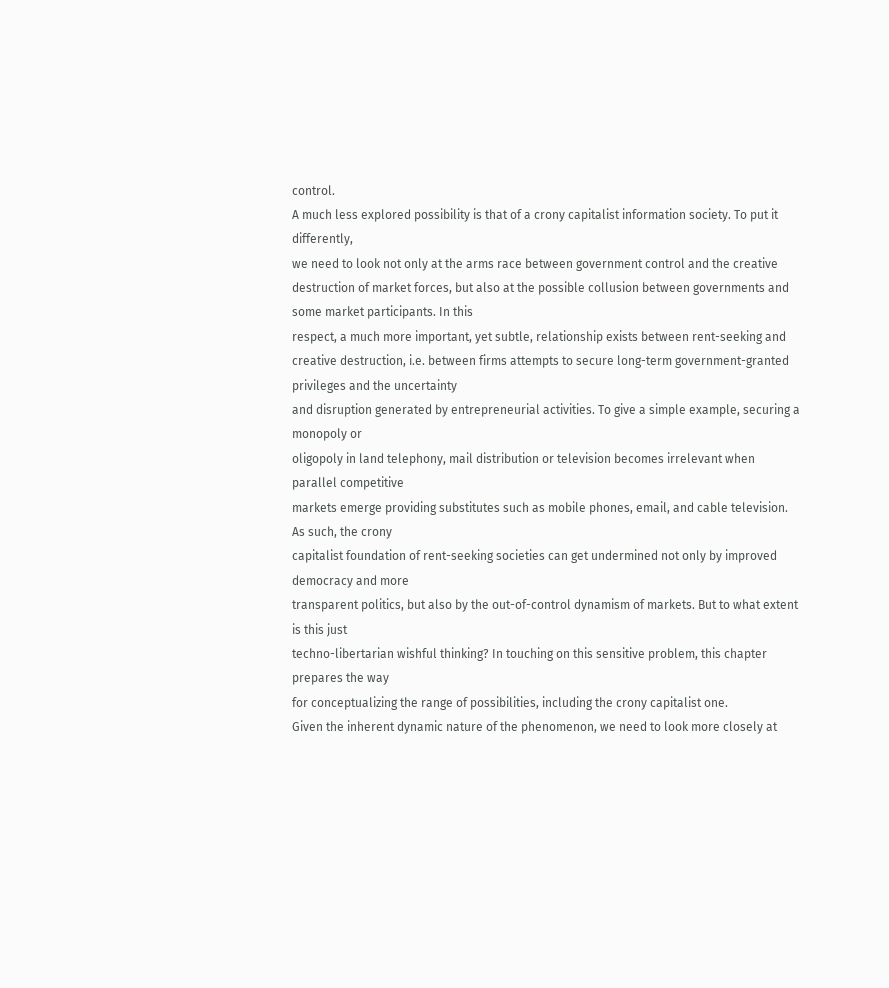control.
A much less explored possibility is that of a crony capitalist information society. To put it differently,
we need to look not only at the arms race between government control and the creative destruction of market forces, but also at the possible collusion between governments and some market participants. In this
respect, a much more important, yet subtle, relationship exists between rent-seeking and creative destruction, i.e. between firms attempts to secure long-term government-granted privileges and the uncertainty
and disruption generated by entrepreneurial activities. To give a simple example, securing a monopoly or
oligopoly in land telephony, mail distribution or television becomes irrelevant when parallel competitive
markets emerge providing substitutes such as mobile phones, email, and cable television. As such, the crony
capitalist foundation of rent-seeking societies can get undermined not only by improved democracy and more
transparent politics, but also by the out-of-control dynamism of markets. But to what extent is this just
techno-libertarian wishful thinking? In touching on this sensitive problem, this chapter prepares the way
for conceptualizing the range of possibilities, including the crony capitalist one.
Given the inherent dynamic nature of the phenomenon, we need to look more closely at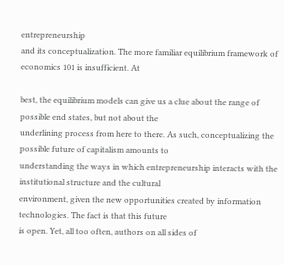entrepreneurship
and its conceptualization. The more familiar equilibrium framework of economics 101 is insufficient. At

best, the equilibrium models can give us a clue about the range of possible end states, but not about the
underlining process from here to there. As such, conceptualizing the possible future of capitalism amounts to
understanding the ways in which entrepreneurship interacts with the institutional structure and the cultural
environment, given the new opportunities created by information technologies. The fact is that this future
is open. Yet, all too often, authors on all sides of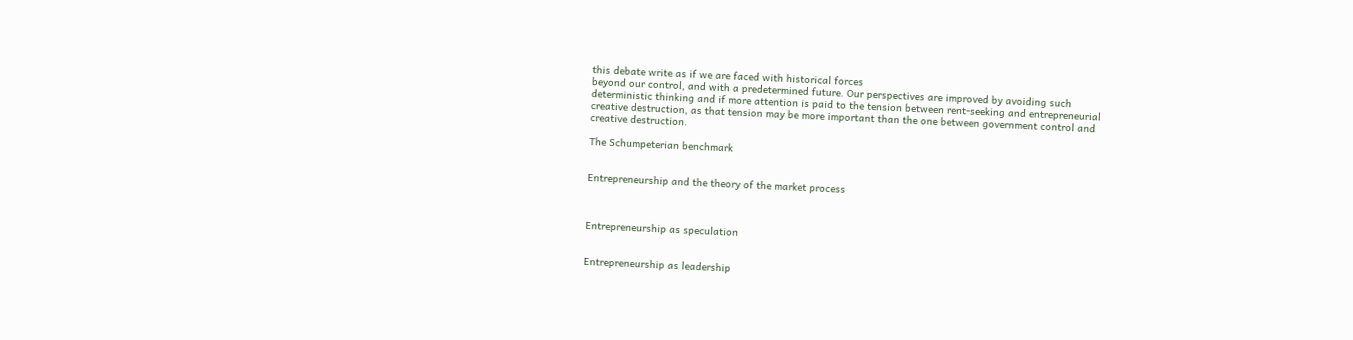this debate write as if we are faced with historical forces
beyond our control, and with a predetermined future. Our perspectives are improved by avoiding such
deterministic thinking and if more attention is paid to the tension between rent-seeking and entrepreneurial
creative destruction, as that tension may be more important than the one between government control and
creative destruction.

The Schumpeterian benchmark


Entrepreneurship and the theory of the market process



Entrepreneurship as speculation


Entrepreneurship as leadership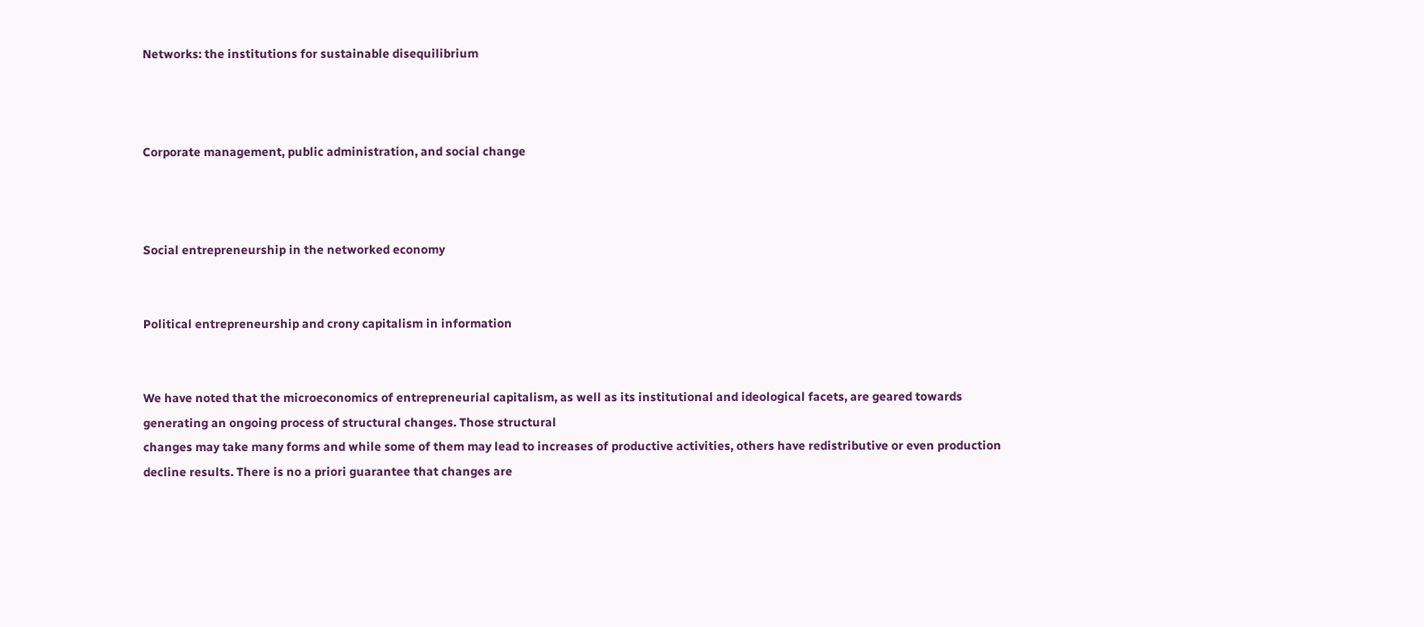Networks: the institutions for sustainable disequilibrium



Corporate management, public administration, and social change



Social entrepreneurship in the networked economy


Political entrepreneurship and crony capitalism in information


We have noted that the microeconomics of entrepreneurial capitalism, as well as its institutional and ideological facets, are geared towards generating an ongoing process of structural changes. Those structural
changes may take many forms and while some of them may lead to increases of productive activities, others have redistributive or even production decline results. There is no a priori guarantee that changes are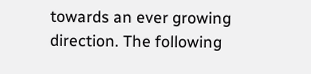towards an ever growing direction. The following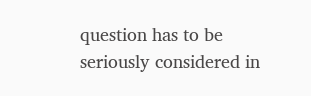question has to be seriously considered in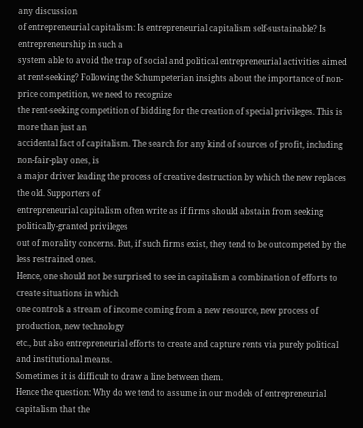any discussion
of entrepreneurial capitalism: Is entrepreneurial capitalism self-sustainable? Is entrepreneurship in such a
system able to avoid the trap of social and political entrepreneurial activities aimed at rent-seeking? Following the Schumpeterian insights about the importance of non-price competition, we need to recognize
the rent-seeking competition of bidding for the creation of special privileges. This is more than just an
accidental fact of capitalism. The search for any kind of sources of profit, including non-fair-play ones, is
a major driver leading the process of creative destruction by which the new replaces the old. Supporters of
entrepreneurial capitalism often write as if firms should abstain from seeking politically-granted privileges
out of morality concerns. But, if such firms exist, they tend to be outcompeted by the less restrained ones.
Hence, one should not be surprised to see in capitalism a combination of efforts to create situations in which
one controls a stream of income coming from a new resource, new process of production, new technology
etc., but also entrepreneurial efforts to create and capture rents via purely political and institutional means.
Sometimes it is difficult to draw a line between them.
Hence the question: Why do we tend to assume in our models of entrepreneurial capitalism that the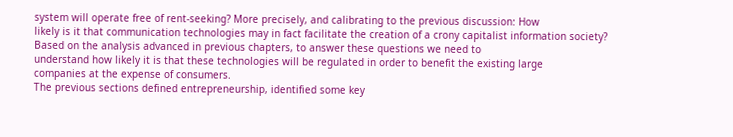system will operate free of rent-seeking? More precisely, and calibrating to the previous discussion: How
likely is it that communication technologies may in fact facilitate the creation of a crony capitalist information society? Based on the analysis advanced in previous chapters, to answer these questions we need to
understand how likely it is that these technologies will be regulated in order to benefit the existing large
companies at the expense of consumers.
The previous sections defined entrepreneurship, identified some key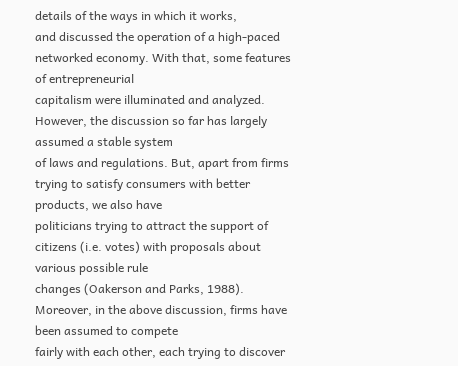details of the ways in which it works,
and discussed the operation of a high-paced networked economy. With that, some features of entrepreneurial
capitalism were illuminated and analyzed. However, the discussion so far has largely assumed a stable system
of laws and regulations. But, apart from firms trying to satisfy consumers with better products, we also have
politicians trying to attract the support of citizens (i.e. votes) with proposals about various possible rule
changes (Oakerson and Parks, 1988). Moreover, in the above discussion, firms have been assumed to compete
fairly with each other, each trying to discover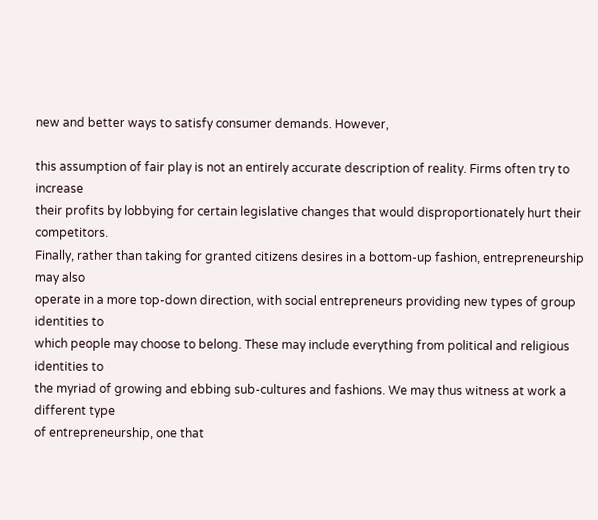new and better ways to satisfy consumer demands. However,

this assumption of fair play is not an entirely accurate description of reality. Firms often try to increase
their profits by lobbying for certain legislative changes that would disproportionately hurt their competitors.
Finally, rather than taking for granted citizens desires in a bottom-up fashion, entrepreneurship may also
operate in a more top-down direction, with social entrepreneurs providing new types of group identities to
which people may choose to belong. These may include everything from political and religious identities to
the myriad of growing and ebbing sub-cultures and fashions. We may thus witness at work a different type
of entrepreneurship, one that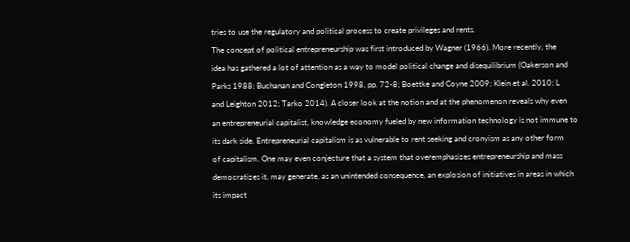tries to use the regulatory and political process to create privileges and rents.
The concept of political entrepreneurship was first introduced by Wagner (1966). More recently, the
idea has gathered a lot of attention as a way to model political change and disequilibrium (Oakerson and
Parks 1988; Buchanan and Congleton 1998, pp. 72-8; Boettke and Coyne 2009; Klein et al. 2010; L
and Leighton 2012; Tarko 2014). A closer look at the notion and at the phenomenon reveals why even
an entrepreneurial capitalist, knowledge economy fueled by new information technology is not immune to
its dark side. Entrepreneurial capitalism is as vulnerable to rent seeking and cronyism as any other form
of capitalism. One may even conjecture that a system that overemphasizes entrepreneurship and mass
democratizes it, may generate, as an unintended consequence, an explosion of initiatives in areas in which
its impact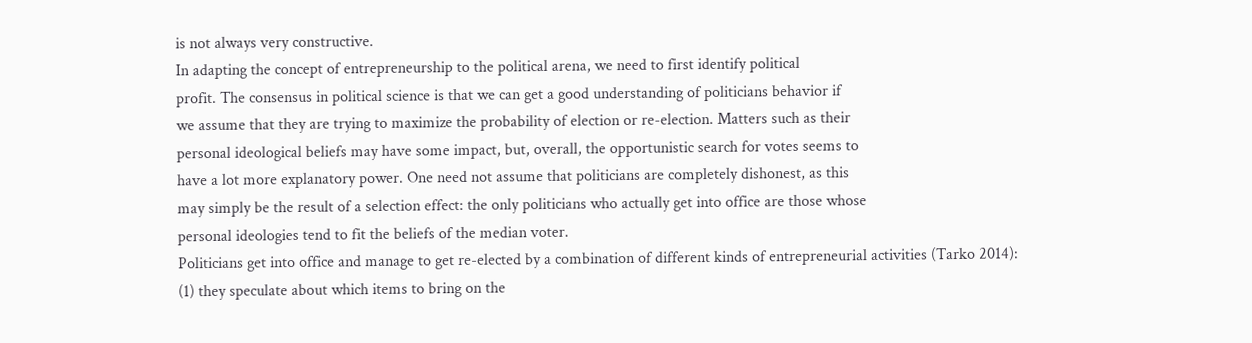is not always very constructive.
In adapting the concept of entrepreneurship to the political arena, we need to first identify political
profit. The consensus in political science is that we can get a good understanding of politicians behavior if
we assume that they are trying to maximize the probability of election or re-election. Matters such as their
personal ideological beliefs may have some impact, but, overall, the opportunistic search for votes seems to
have a lot more explanatory power. One need not assume that politicians are completely dishonest, as this
may simply be the result of a selection effect: the only politicians who actually get into office are those whose
personal ideologies tend to fit the beliefs of the median voter.
Politicians get into office and manage to get re-elected by a combination of different kinds of entrepreneurial activities (Tarko 2014): (1) they speculate about which items to bring on the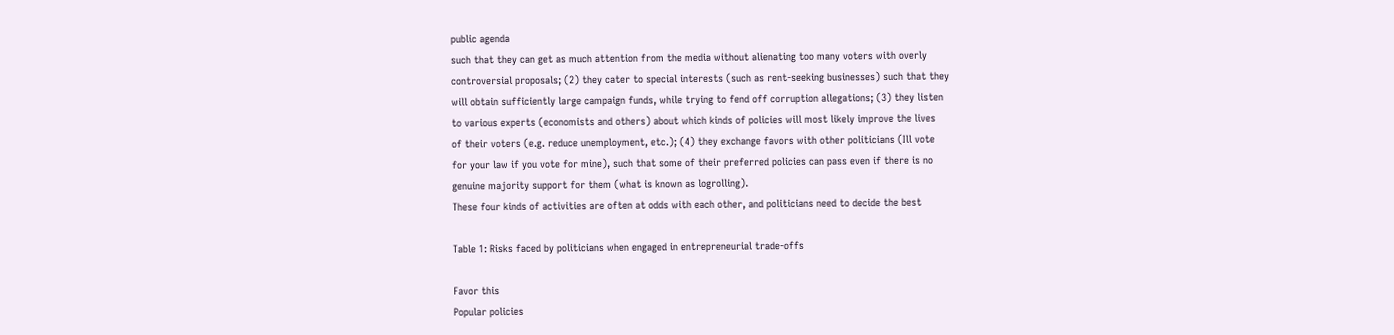public agenda
such that they can get as much attention from the media without alienating too many voters with overly
controversial proposals; (2) they cater to special interests (such as rent-seeking businesses) such that they
will obtain sufficiently large campaign funds, while trying to fend off corruption allegations; (3) they listen
to various experts (economists and others) about which kinds of policies will most likely improve the lives
of their voters (e.g. reduce unemployment, etc.); (4) they exchange favors with other politicians (Ill vote
for your law if you vote for mine), such that some of their preferred policies can pass even if there is no
genuine majority support for them (what is known as logrolling).
These four kinds of activities are often at odds with each other, and politicians need to decide the best

Table 1: Risks faced by politicians when engaged in entrepreneurial trade-offs

Favor this
Popular policies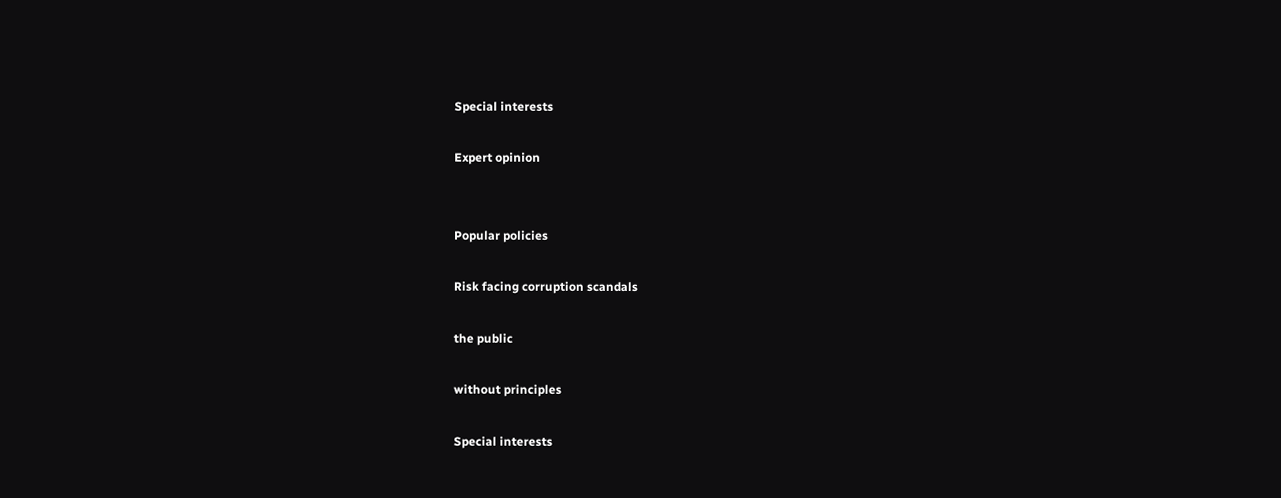Special interests

Expert opinion


Popular policies

Risk facing corruption scandals

the public

without principles

Special interests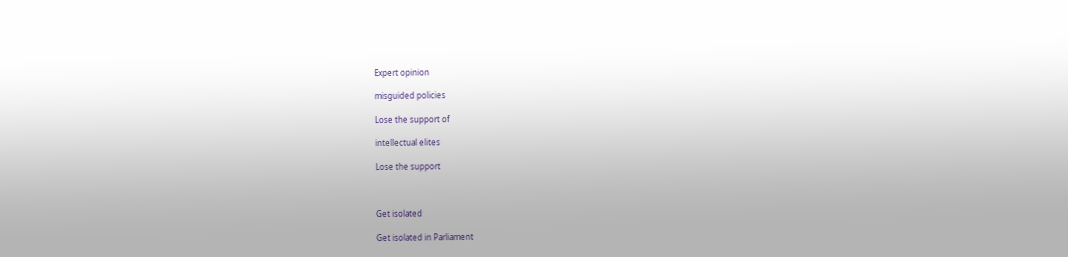Expert opinion

misguided policies

Lose the support of

intellectual elites

Lose the support



Get isolated

Get isolated in Parliament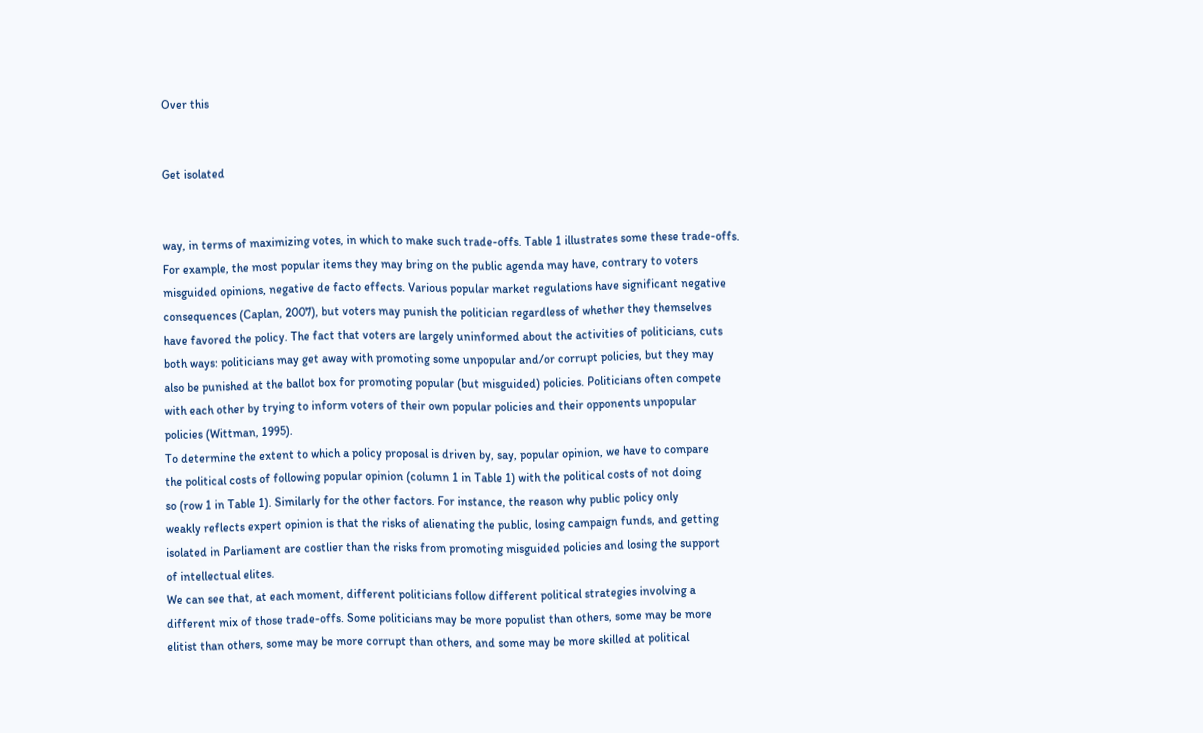Over this


Get isolated


way, in terms of maximizing votes, in which to make such trade-offs. Table 1 illustrates some these trade-offs.
For example, the most popular items they may bring on the public agenda may have, contrary to voters
misguided opinions, negative de facto effects. Various popular market regulations have significant negative
consequences (Caplan, 2007), but voters may punish the politician regardless of whether they themselves
have favored the policy. The fact that voters are largely uninformed about the activities of politicians, cuts
both ways: politicians may get away with promoting some unpopular and/or corrupt policies, but they may
also be punished at the ballot box for promoting popular (but misguided) policies. Politicians often compete
with each other by trying to inform voters of their own popular policies and their opponents unpopular
policies (Wittman, 1995).
To determine the extent to which a policy proposal is driven by, say, popular opinion, we have to compare
the political costs of following popular opinion (column 1 in Table 1) with the political costs of not doing
so (row 1 in Table 1). Similarly for the other factors. For instance, the reason why public policy only
weakly reflects expert opinion is that the risks of alienating the public, losing campaign funds, and getting
isolated in Parliament are costlier than the risks from promoting misguided policies and losing the support
of intellectual elites.
We can see that, at each moment, different politicians follow different political strategies involving a
different mix of those trade-offs. Some politicians may be more populist than others, some may be more
elitist than others, some may be more corrupt than others, and some may be more skilled at political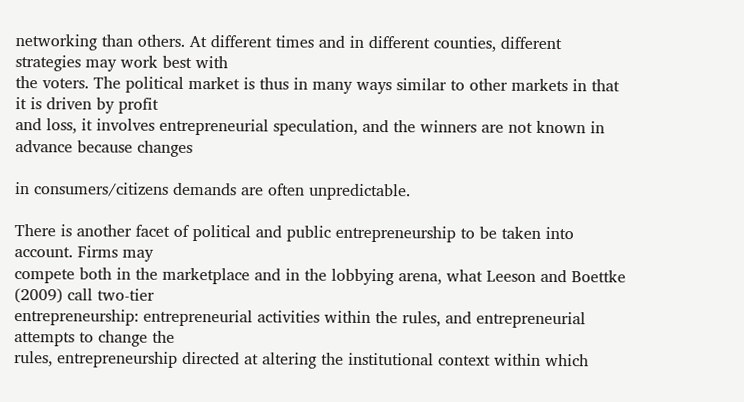networking than others. At different times and in different counties, different strategies may work best with
the voters. The political market is thus in many ways similar to other markets in that it is driven by profit
and loss, it involves entrepreneurial speculation, and the winners are not known in advance because changes

in consumers/citizens demands are often unpredictable.

There is another facet of political and public entrepreneurship to be taken into account. Firms may
compete both in the marketplace and in the lobbying arena, what Leeson and Boettke (2009) call two-tier
entrepreneurship: entrepreneurial activities within the rules, and entrepreneurial attempts to change the
rules, entrepreneurship directed at altering the institutional context within which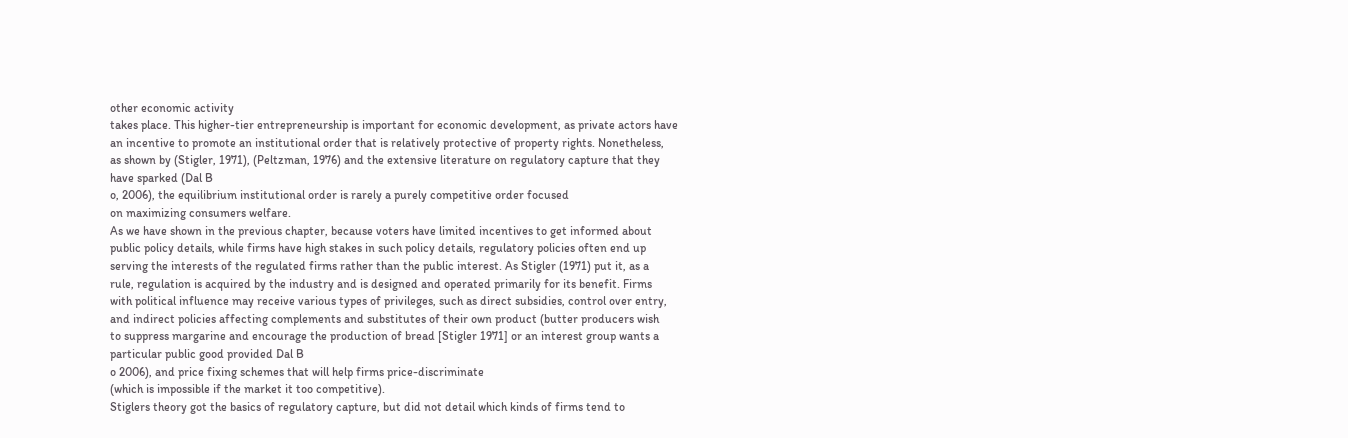other economic activity
takes place. This higher-tier entrepreneurship is important for economic development, as private actors have
an incentive to promote an institutional order that is relatively protective of property rights. Nonetheless,
as shown by (Stigler, 1971), (Peltzman, 1976) and the extensive literature on regulatory capture that they
have sparked (Dal B
o, 2006), the equilibrium institutional order is rarely a purely competitive order focused
on maximizing consumers welfare.
As we have shown in the previous chapter, because voters have limited incentives to get informed about
public policy details, while firms have high stakes in such policy details, regulatory policies often end up
serving the interests of the regulated firms rather than the public interest. As Stigler (1971) put it, as a
rule, regulation is acquired by the industry and is designed and operated primarily for its benefit. Firms
with political influence may receive various types of privileges, such as direct subsidies, control over entry,
and indirect policies affecting complements and substitutes of their own product (butter producers wish
to suppress margarine and encourage the production of bread [Stigler 1971] or an interest group wants a
particular public good provided Dal B
o 2006), and price fixing schemes that will help firms price-discriminate
(which is impossible if the market it too competitive).
Stiglers theory got the basics of regulatory capture, but did not detail which kinds of firms tend to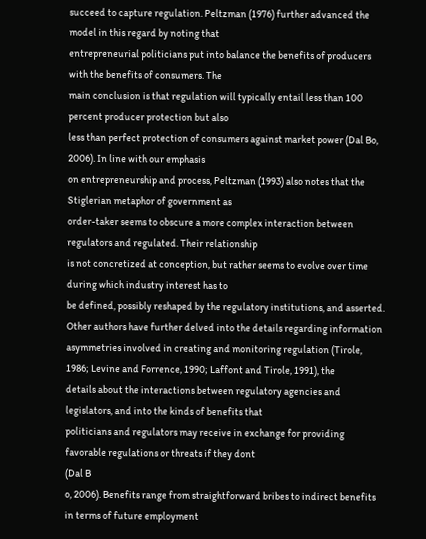succeed to capture regulation. Peltzman (1976) further advanced the model in this regard by noting that
entrepreneurial politicians put into balance the benefits of producers with the benefits of consumers. The
main conclusion is that regulation will typically entail less than 100 percent producer protection but also
less than perfect protection of consumers against market power (Dal Bo, 2006). In line with our emphasis
on entrepreneurship and process, Peltzman (1993) also notes that the Stiglerian metaphor of government as
order-taker seems to obscure a more complex interaction between regulators and regulated. Their relationship
is not concretized at conception, but rather seems to evolve over time during which industry interest has to
be defined, possibly reshaped by the regulatory institutions, and asserted.
Other authors have further delved into the details regarding information asymmetries involved in creating and monitoring regulation (Tirole, 1986; Levine and Forrence, 1990; Laffont and Tirole, 1991), the
details about the interactions between regulatory agencies and legislators, and into the kinds of benefits that
politicians and regulators may receive in exchange for providing favorable regulations or threats if they dont
(Dal B
o, 2006). Benefits range from straightforward bribes to indirect benefits in terms of future employment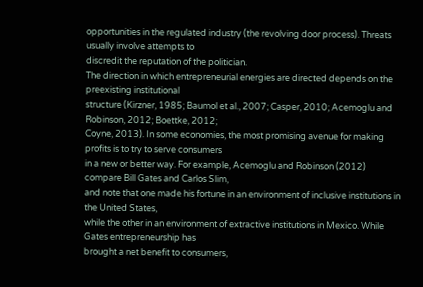opportunities in the regulated industry (the revolving door process). Threats usually involve attempts to
discredit the reputation of the politician.
The direction in which entrepreneurial energies are directed depends on the preexisting institutional
structure (Kirzner, 1985; Baumol et al., 2007; Casper, 2010; Acemoglu and Robinson, 2012; Boettke, 2012;
Coyne, 2013). In some economies, the most promising avenue for making profits is to try to serve consumers
in a new or better way. For example, Acemoglu and Robinson (2012) compare Bill Gates and Carlos Slim,
and note that one made his fortune in an environment of inclusive institutions in the United States,
while the other in an environment of extractive institutions in Mexico. While Gates entrepreneurship has
brought a net benefit to consumers,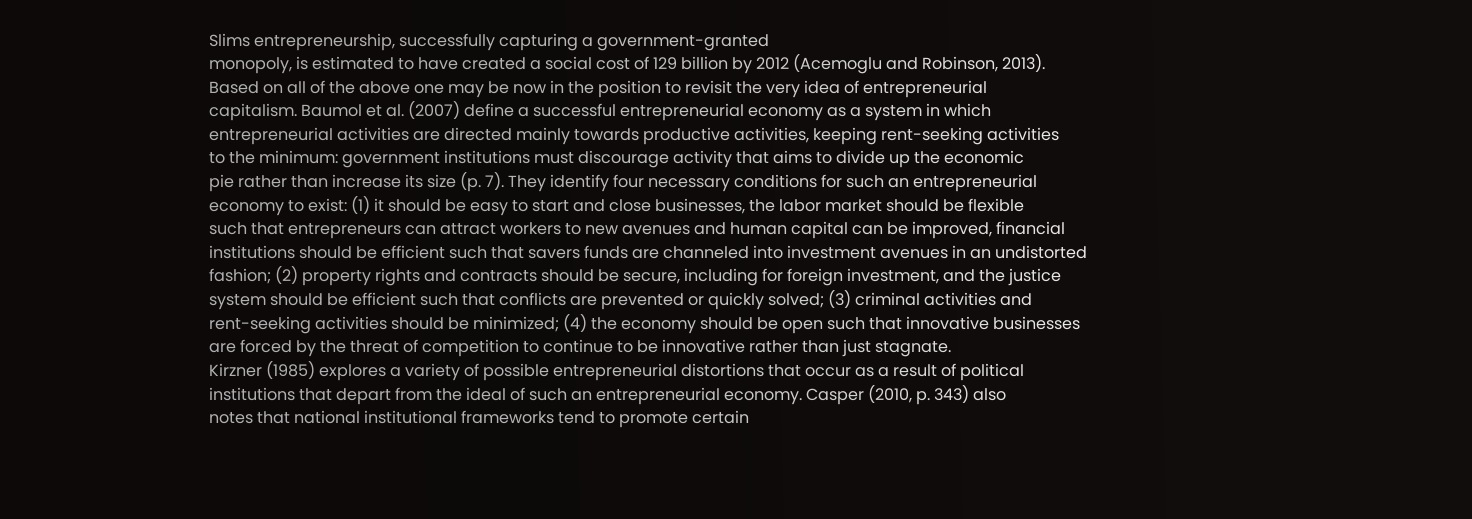Slims entrepreneurship, successfully capturing a government-granted
monopoly, is estimated to have created a social cost of 129 billion by 2012 (Acemoglu and Robinson, 2013).
Based on all of the above one may be now in the position to revisit the very idea of entrepreneurial
capitalism. Baumol et al. (2007) define a successful entrepreneurial economy as a system in which
entrepreneurial activities are directed mainly towards productive activities, keeping rent-seeking activities
to the minimum: government institutions must discourage activity that aims to divide up the economic
pie rather than increase its size (p. 7). They identify four necessary conditions for such an entrepreneurial
economy to exist: (1) it should be easy to start and close businesses, the labor market should be flexible
such that entrepreneurs can attract workers to new avenues and human capital can be improved, financial
institutions should be efficient such that savers funds are channeled into investment avenues in an undistorted
fashion; (2) property rights and contracts should be secure, including for foreign investment, and the justice
system should be efficient such that conflicts are prevented or quickly solved; (3) criminal activities and
rent-seeking activities should be minimized; (4) the economy should be open such that innovative businesses
are forced by the threat of competition to continue to be innovative rather than just stagnate.
Kirzner (1985) explores a variety of possible entrepreneurial distortions that occur as a result of political
institutions that depart from the ideal of such an entrepreneurial economy. Casper (2010, p. 343) also
notes that national institutional frameworks tend to promote certain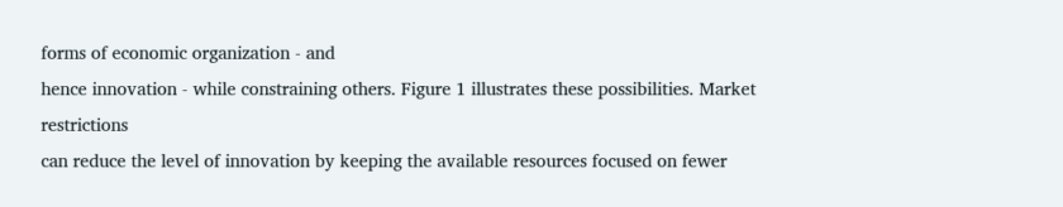forms of economic organization - and
hence innovation - while constraining others. Figure 1 illustrates these possibilities. Market restrictions
can reduce the level of innovation by keeping the available resources focused on fewer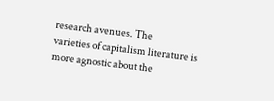research avenues. The
varieties of capitalism literature is more agnostic about the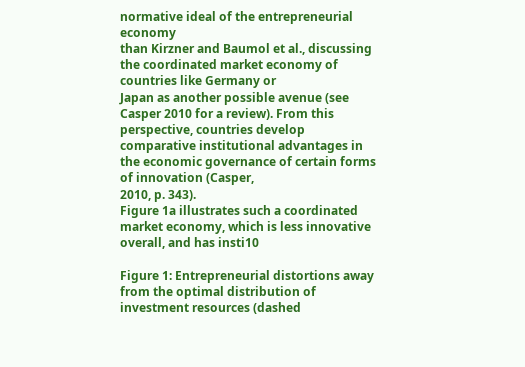normative ideal of the entrepreneurial economy
than Kirzner and Baumol et al., discussing the coordinated market economy of countries like Germany or
Japan as another possible avenue (see Casper 2010 for a review). From this perspective, countries develop
comparative institutional advantages in the economic governance of certain forms of innovation (Casper,
2010, p. 343).
Figure 1a illustrates such a coordinated market economy, which is less innovative overall, and has insti10

Figure 1: Entrepreneurial distortions away from the optimal distribution of investment resources (dashed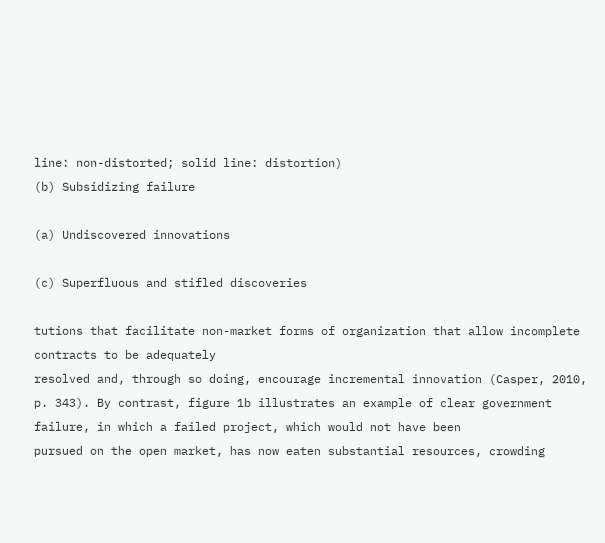line: non-distorted; solid line: distortion)
(b) Subsidizing failure

(a) Undiscovered innovations

(c) Superfluous and stifled discoveries

tutions that facilitate non-market forms of organization that allow incomplete contracts to be adequately
resolved and, through so doing, encourage incremental innovation (Casper, 2010, p. 343). By contrast, figure 1b illustrates an example of clear government failure, in which a failed project, which would not have been
pursued on the open market, has now eaten substantial resources, crowding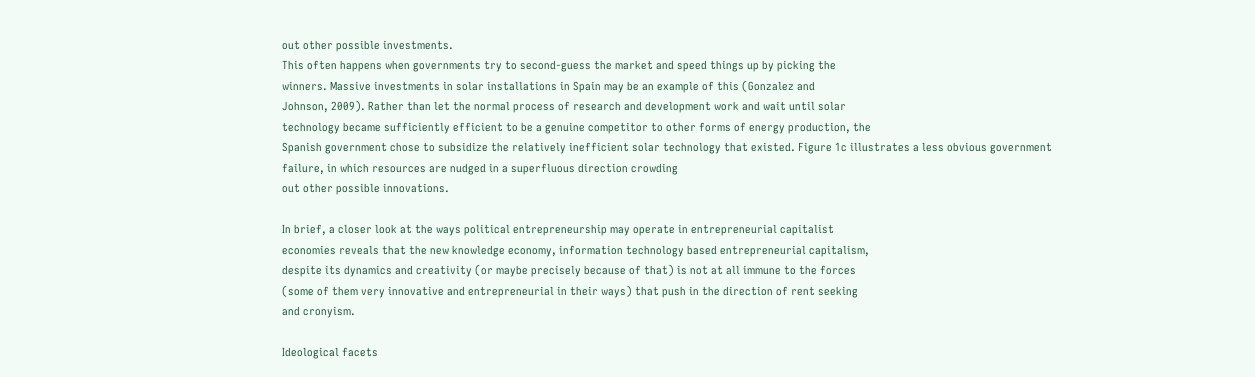out other possible investments.
This often happens when governments try to second-guess the market and speed things up by picking the
winners. Massive investments in solar installations in Spain may be an example of this (Gonzalez and
Johnson, 2009). Rather than let the normal process of research and development work and wait until solar
technology became sufficiently efficient to be a genuine competitor to other forms of energy production, the
Spanish government chose to subsidize the relatively inefficient solar technology that existed. Figure 1c illustrates a less obvious government failure, in which resources are nudged in a superfluous direction crowding
out other possible innovations.

In brief, a closer look at the ways political entrepreneurship may operate in entrepreneurial capitalist
economies reveals that the new knowledge economy, information technology based entrepreneurial capitalism,
despite its dynamics and creativity (or maybe precisely because of that) is not at all immune to the forces
(some of them very innovative and entrepreneurial in their ways) that push in the direction of rent seeking
and cronyism.

Ideological facets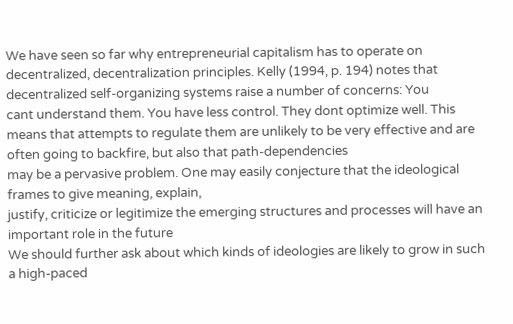We have seen so far why entrepreneurial capitalism has to operate on decentralized, decentralization principles. Kelly (1994, p. 194) notes that decentralized self-organizing systems raise a number of concerns: You
cant understand them. You have less control. They dont optimize well. This means that attempts to regulate them are unlikely to be very effective and are often going to backfire, but also that path-dependencies
may be a pervasive problem. One may easily conjecture that the ideological frames to give meaning, explain,
justify, criticize or legitimize the emerging structures and processes will have an important role in the future
We should further ask about which kinds of ideologies are likely to grow in such a high-paced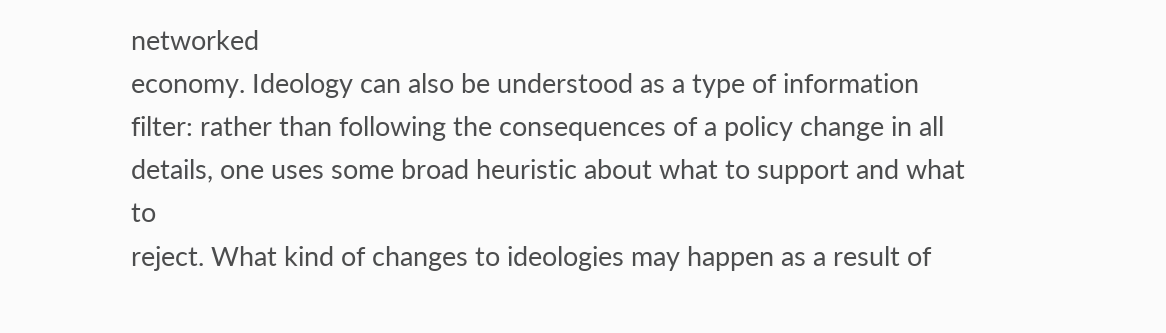networked
economy. Ideology can also be understood as a type of information filter: rather than following the consequences of a policy change in all details, one uses some broad heuristic about what to support and what to
reject. What kind of changes to ideologies may happen as a result of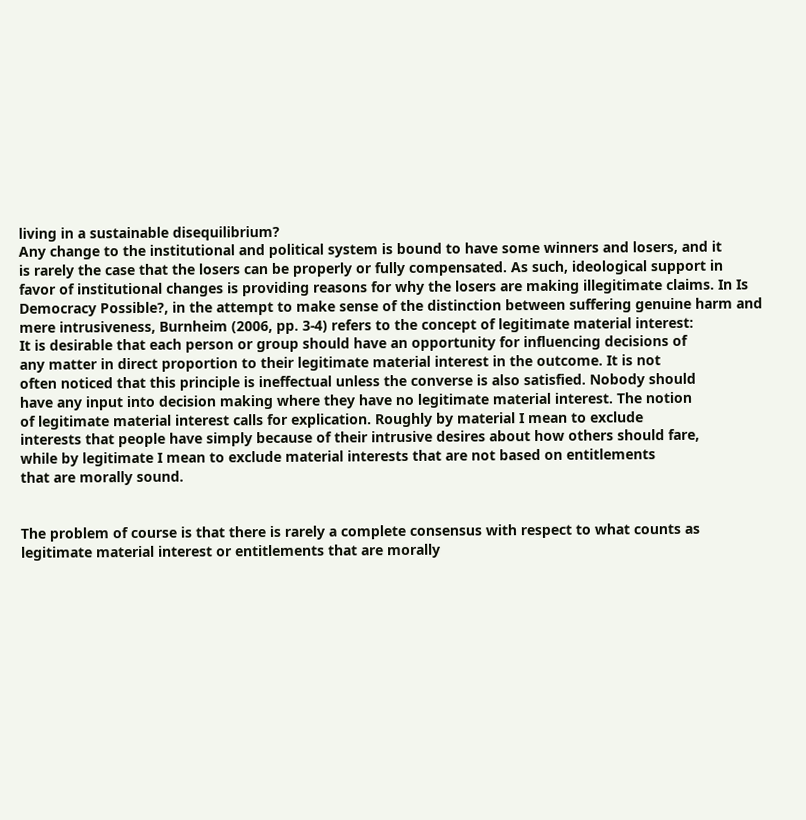living in a sustainable disequilibrium?
Any change to the institutional and political system is bound to have some winners and losers, and it
is rarely the case that the losers can be properly or fully compensated. As such, ideological support in
favor of institutional changes is providing reasons for why the losers are making illegitimate claims. In Is
Democracy Possible?, in the attempt to make sense of the distinction between suffering genuine harm and
mere intrusiveness, Burnheim (2006, pp. 3-4) refers to the concept of legitimate material interest:
It is desirable that each person or group should have an opportunity for influencing decisions of
any matter in direct proportion to their legitimate material interest in the outcome. It is not
often noticed that this principle is ineffectual unless the converse is also satisfied. Nobody should
have any input into decision making where they have no legitimate material interest. The notion
of legitimate material interest calls for explication. Roughly by material I mean to exclude
interests that people have simply because of their intrusive desires about how others should fare,
while by legitimate I mean to exclude material interests that are not based on entitlements
that are morally sound.


The problem of course is that there is rarely a complete consensus with respect to what counts as legitimate material interest or entitlements that are morally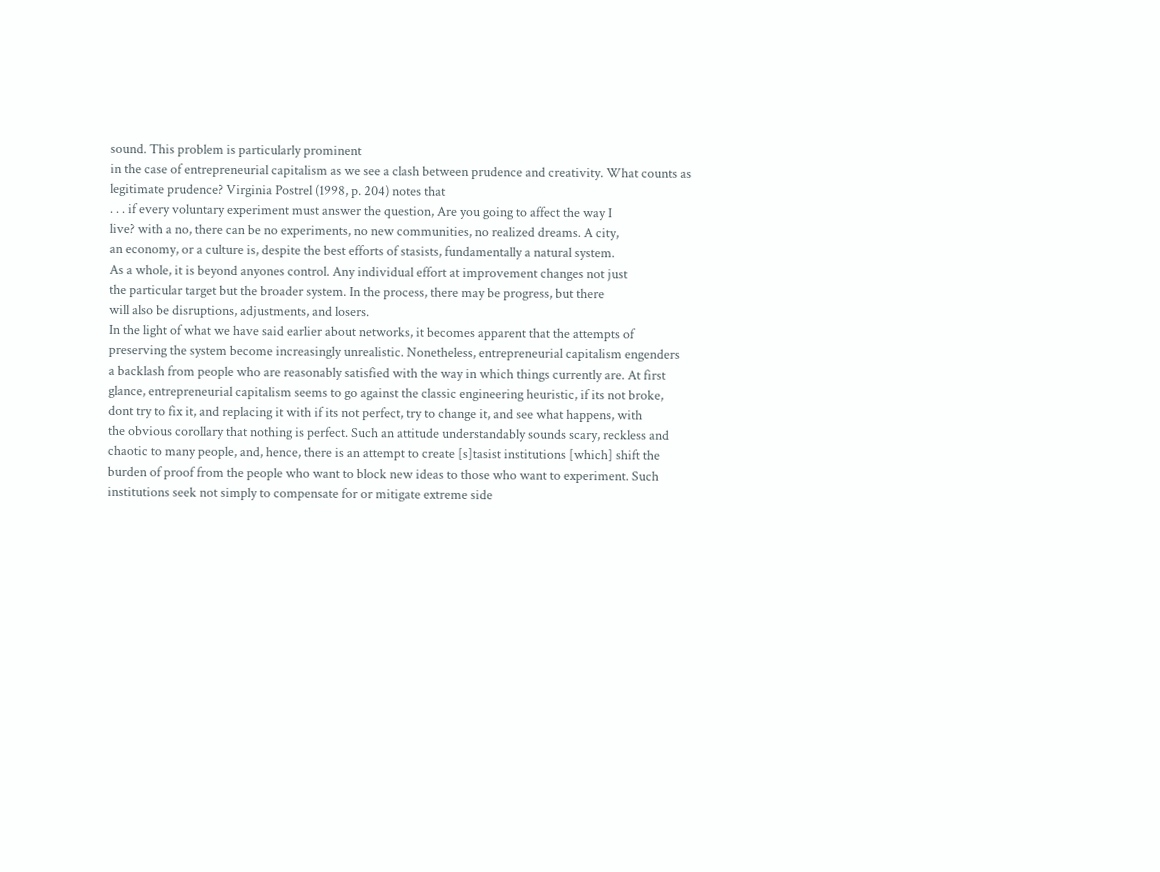sound. This problem is particularly prominent
in the case of entrepreneurial capitalism as we see a clash between prudence and creativity. What counts as
legitimate prudence? Virginia Postrel (1998, p. 204) notes that
. . . if every voluntary experiment must answer the question, Are you going to affect the way I
live? with a no, there can be no experiments, no new communities, no realized dreams. A city,
an economy, or a culture is, despite the best efforts of stasists, fundamentally a natural system.
As a whole, it is beyond anyones control. Any individual effort at improvement changes not just
the particular target but the broader system. In the process, there may be progress, but there
will also be disruptions, adjustments, and losers.
In the light of what we have said earlier about networks, it becomes apparent that the attempts of
preserving the system become increasingly unrealistic. Nonetheless, entrepreneurial capitalism engenders
a backlash from people who are reasonably satisfied with the way in which things currently are. At first
glance, entrepreneurial capitalism seems to go against the classic engineering heuristic, if its not broke,
dont try to fix it, and replacing it with if its not perfect, try to change it, and see what happens, with
the obvious corollary that nothing is perfect. Such an attitude understandably sounds scary, reckless and
chaotic to many people, and, hence, there is an attempt to create [s]tasist institutions [which] shift the
burden of proof from the people who want to block new ideas to those who want to experiment. Such
institutions seek not simply to compensate for or mitigate extreme side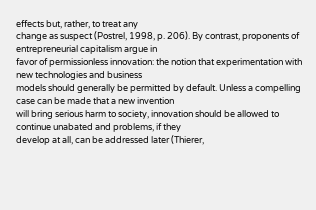effects but, rather, to treat any
change as suspect (Postrel, 1998, p. 206). By contrast, proponents of entrepreneurial capitalism argue in
favor of permissionless innovation: the notion that experimentation with new technologies and business
models should generally be permitted by default. Unless a compelling case can be made that a new invention
will bring serious harm to society, innovation should be allowed to continue unabated and problems, if they
develop at all, can be addressed later (Thierer,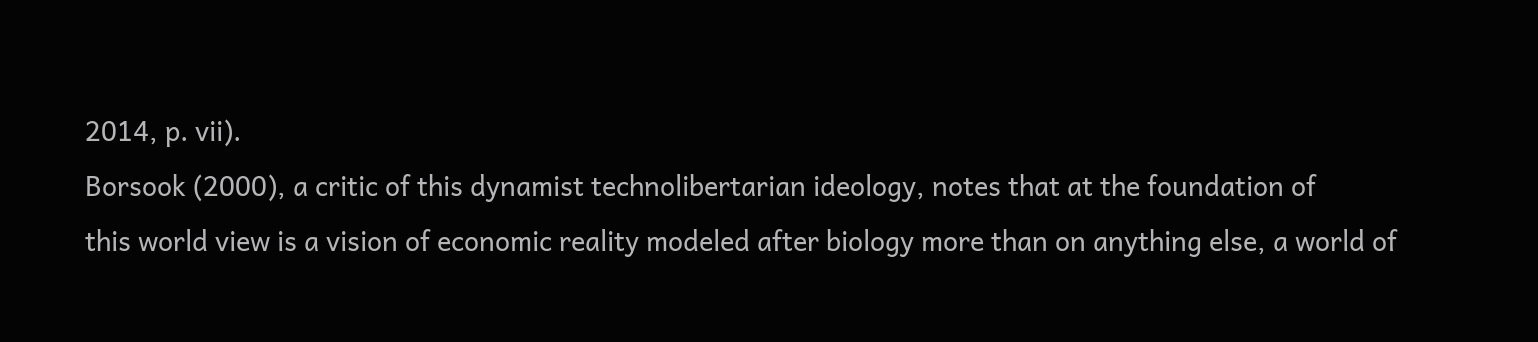2014, p. vii).
Borsook (2000), a critic of this dynamist technolibertarian ideology, notes that at the foundation of
this world view is a vision of economic reality modeled after biology more than on anything else, a world of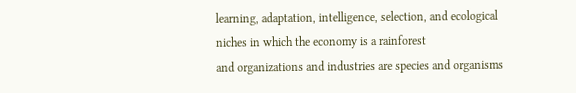learning, adaptation, intelligence, selection, and ecological niches in which the economy is a rainforest
and organizations and industries are species and organisms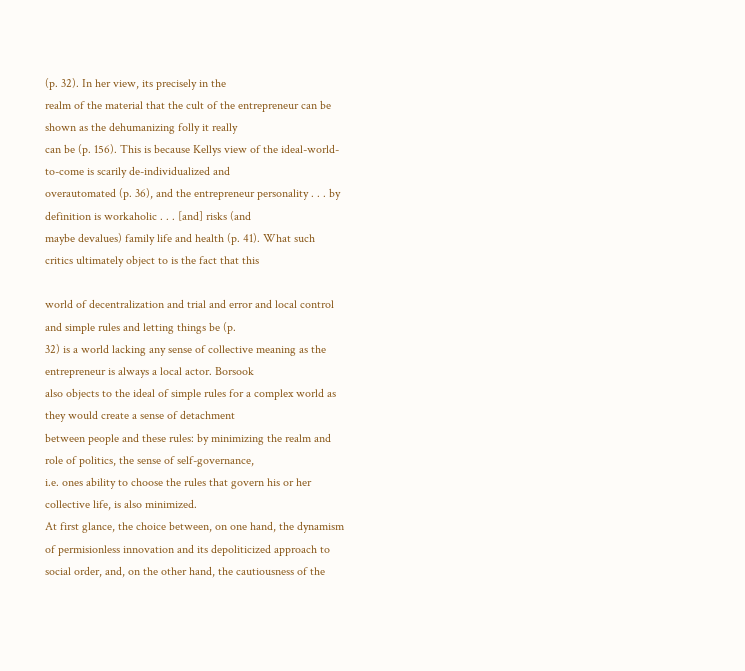(p. 32). In her view, its precisely in the
realm of the material that the cult of the entrepreneur can be shown as the dehumanizing folly it really
can be (p. 156). This is because Kellys view of the ideal-world-to-come is scarily de-individualized and
overautomated (p. 36), and the entrepreneur personality . . . by definition is workaholic . . . [and] risks (and
maybe devalues) family life and health (p. 41). What such critics ultimately object to is the fact that this

world of decentralization and trial and error and local control and simple rules and letting things be (p.
32) is a world lacking any sense of collective meaning as the entrepreneur is always a local actor. Borsook
also objects to the ideal of simple rules for a complex world as they would create a sense of detachment
between people and these rules: by minimizing the realm and role of politics, the sense of self-governance,
i.e. ones ability to choose the rules that govern his or her collective life, is also minimized.
At first glance, the choice between, on one hand, the dynamism of permisionless innovation and its depoliticized approach to social order, and, on the other hand, the cautiousness of the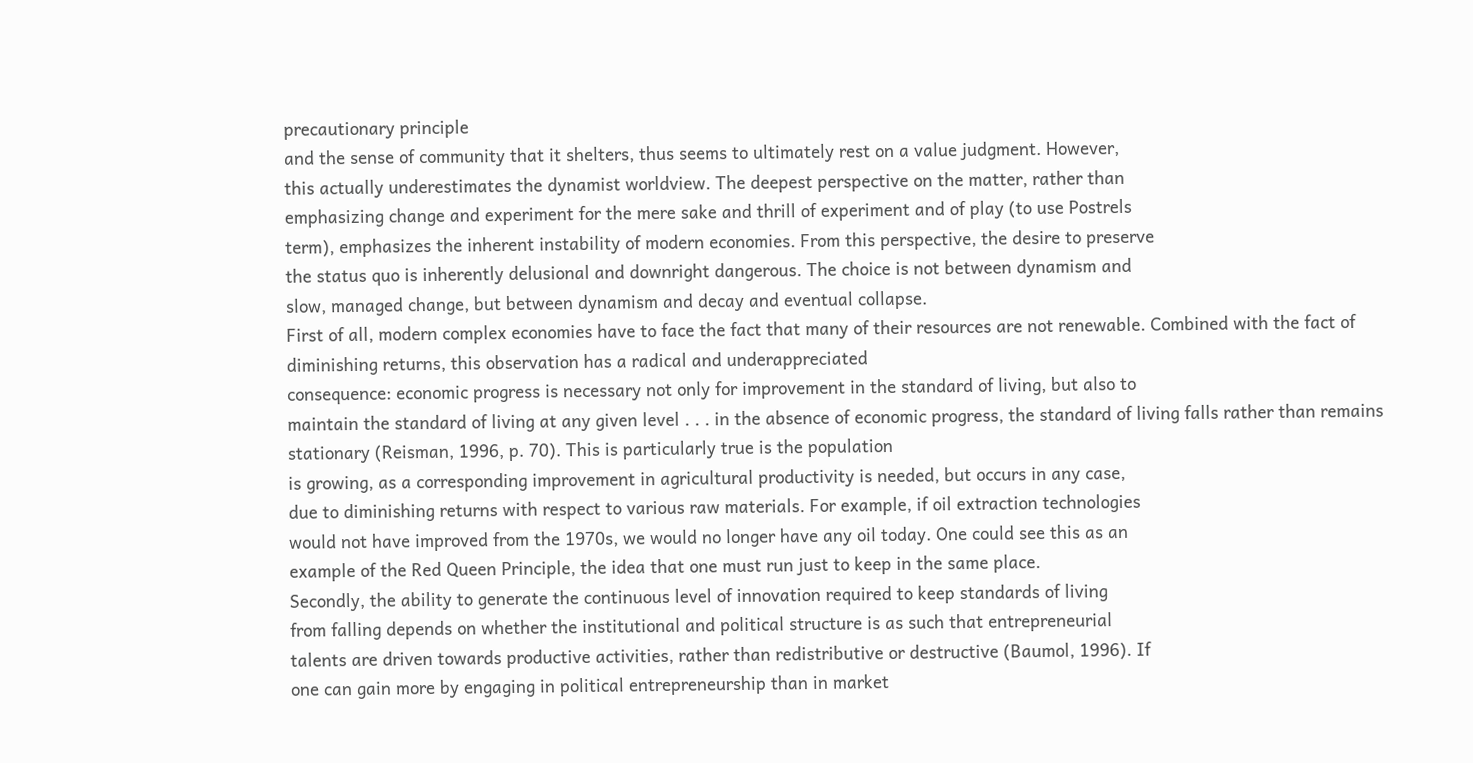precautionary principle
and the sense of community that it shelters, thus seems to ultimately rest on a value judgment. However,
this actually underestimates the dynamist worldview. The deepest perspective on the matter, rather than
emphasizing change and experiment for the mere sake and thrill of experiment and of play (to use Postrels
term), emphasizes the inherent instability of modern economies. From this perspective, the desire to preserve
the status quo is inherently delusional and downright dangerous. The choice is not between dynamism and
slow, managed change, but between dynamism and decay and eventual collapse.
First of all, modern complex economies have to face the fact that many of their resources are not renewable. Combined with the fact of diminishing returns, this observation has a radical and underappreciated
consequence: economic progress is necessary not only for improvement in the standard of living, but also to
maintain the standard of living at any given level . . . in the absence of economic progress, the standard of living falls rather than remains stationary (Reisman, 1996, p. 70). This is particularly true is the population
is growing, as a corresponding improvement in agricultural productivity is needed, but occurs in any case,
due to diminishing returns with respect to various raw materials. For example, if oil extraction technologies
would not have improved from the 1970s, we would no longer have any oil today. One could see this as an
example of the Red Queen Principle, the idea that one must run just to keep in the same place.
Secondly, the ability to generate the continuous level of innovation required to keep standards of living
from falling depends on whether the institutional and political structure is as such that entrepreneurial
talents are driven towards productive activities, rather than redistributive or destructive (Baumol, 1996). If
one can gain more by engaging in political entrepreneurship than in market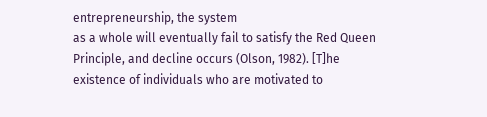entrepreneurship, the system
as a whole will eventually fail to satisfy the Red Queen Principle, and decline occurs (Olson, 1982). [T]he
existence of individuals who are motivated to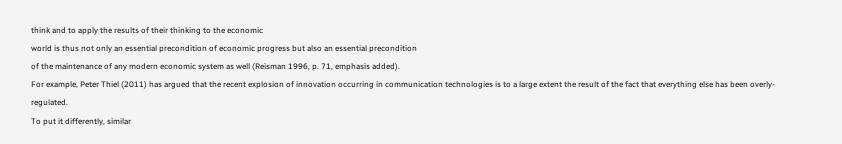think and to apply the results of their thinking to the economic
world is thus not only an essential precondition of economic progress but also an essential precondition
of the maintenance of any modern economic system as well (Reisman 1996, p. 71, emphasis added).
For example, Peter Thiel (2011) has argued that the recent explosion of innovation occurring in communication technologies is to a large extent the result of the fact that everything else has been overly-regulated.
To put it differently, similar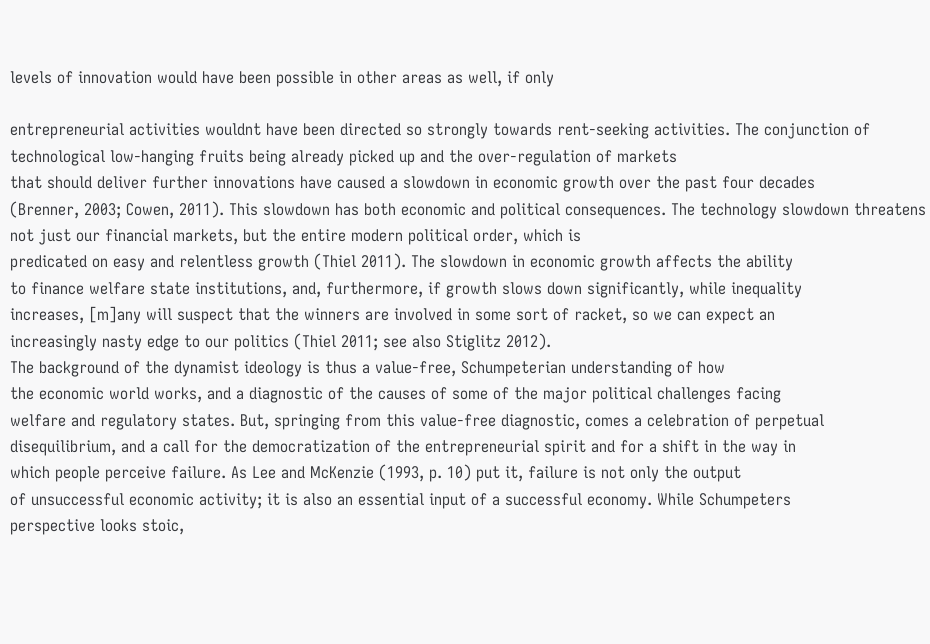levels of innovation would have been possible in other areas as well, if only

entrepreneurial activities wouldnt have been directed so strongly towards rent-seeking activities. The conjunction of technological low-hanging fruits being already picked up and the over-regulation of markets
that should deliver further innovations have caused a slowdown in economic growth over the past four decades
(Brenner, 2003; Cowen, 2011). This slowdown has both economic and political consequences. The technology slowdown threatens not just our financial markets, but the entire modern political order, which is
predicated on easy and relentless growth (Thiel 2011). The slowdown in economic growth affects the ability
to finance welfare state institutions, and, furthermore, if growth slows down significantly, while inequality
increases, [m]any will suspect that the winners are involved in some sort of racket, so we can expect an
increasingly nasty edge to our politics (Thiel 2011; see also Stiglitz 2012).
The background of the dynamist ideology is thus a value-free, Schumpeterian understanding of how
the economic world works, and a diagnostic of the causes of some of the major political challenges facing
welfare and regulatory states. But, springing from this value-free diagnostic, comes a celebration of perpetual
disequilibrium, and a call for the democratization of the entrepreneurial spirit and for a shift in the way in
which people perceive failure. As Lee and McKenzie (1993, p. 10) put it, failure is not only the output
of unsuccessful economic activity; it is also an essential input of a successful economy. While Schumpeters
perspective looks stoic,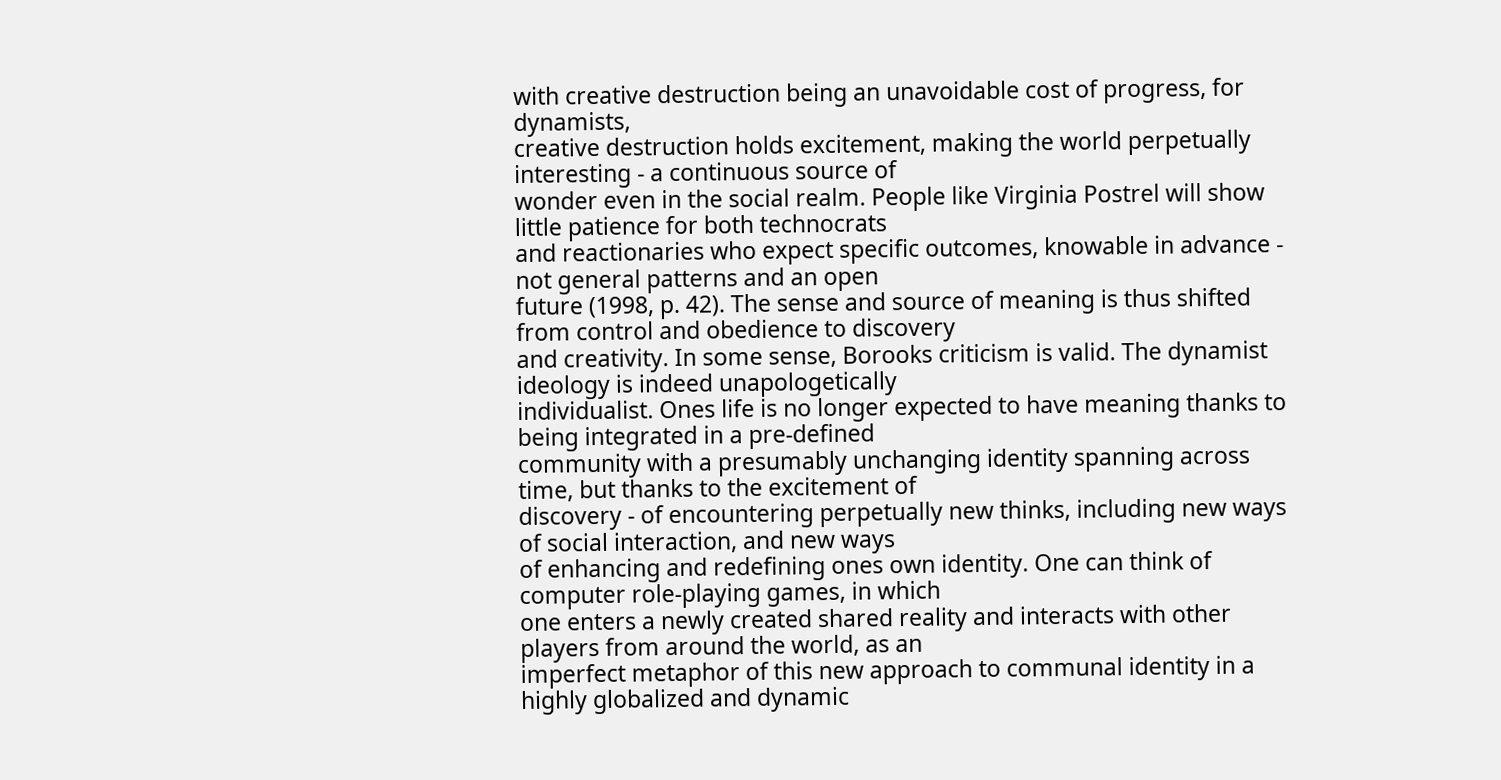with creative destruction being an unavoidable cost of progress, for dynamists,
creative destruction holds excitement, making the world perpetually interesting - a continuous source of
wonder even in the social realm. People like Virginia Postrel will show little patience for both technocrats
and reactionaries who expect specific outcomes, knowable in advance - not general patterns and an open
future (1998, p. 42). The sense and source of meaning is thus shifted from control and obedience to discovery
and creativity. In some sense, Borooks criticism is valid. The dynamist ideology is indeed unapologetically
individualist. Ones life is no longer expected to have meaning thanks to being integrated in a pre-defined
community with a presumably unchanging identity spanning across time, but thanks to the excitement of
discovery - of encountering perpetually new thinks, including new ways of social interaction, and new ways
of enhancing and redefining ones own identity. One can think of computer role-playing games, in which
one enters a newly created shared reality and interacts with other players from around the world, as an
imperfect metaphor of this new approach to communal identity in a highly globalized and dynamic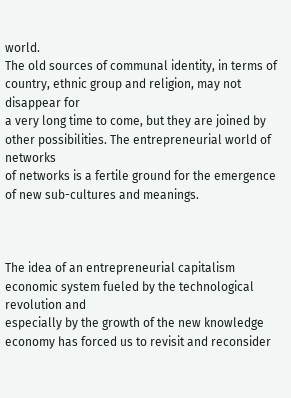world.
The old sources of communal identity, in terms of country, ethnic group and religion, may not disappear for
a very long time to come, but they are joined by other possibilities. The entrepreneurial world of networks
of networks is a fertile ground for the emergence of new sub-cultures and meanings.



The idea of an entrepreneurial capitalism economic system fueled by the technological revolution and
especially by the growth of the new knowledge economy has forced us to revisit and reconsider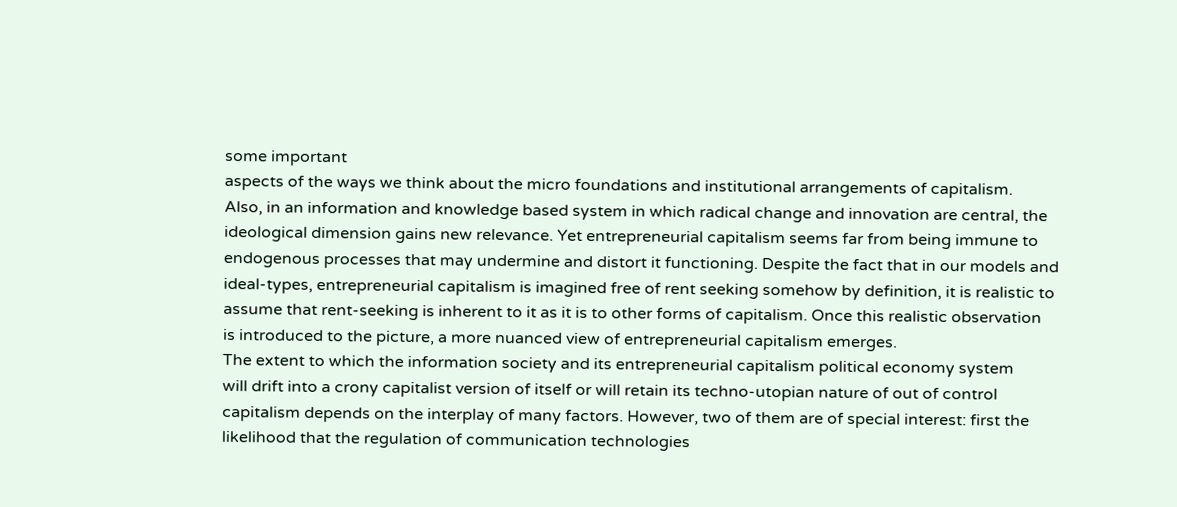some important
aspects of the ways we think about the micro foundations and institutional arrangements of capitalism.
Also, in an information and knowledge based system in which radical change and innovation are central, the
ideological dimension gains new relevance. Yet entrepreneurial capitalism seems far from being immune to
endogenous processes that may undermine and distort it functioning. Despite the fact that in our models and
ideal-types, entrepreneurial capitalism is imagined free of rent seeking somehow by definition, it is realistic to
assume that rent-seeking is inherent to it as it is to other forms of capitalism. Once this realistic observation
is introduced to the picture, a more nuanced view of entrepreneurial capitalism emerges.
The extent to which the information society and its entrepreneurial capitalism political economy system
will drift into a crony capitalist version of itself or will retain its techno-utopian nature of out of control
capitalism depends on the interplay of many factors. However, two of them are of special interest: first the
likelihood that the regulation of communication technologies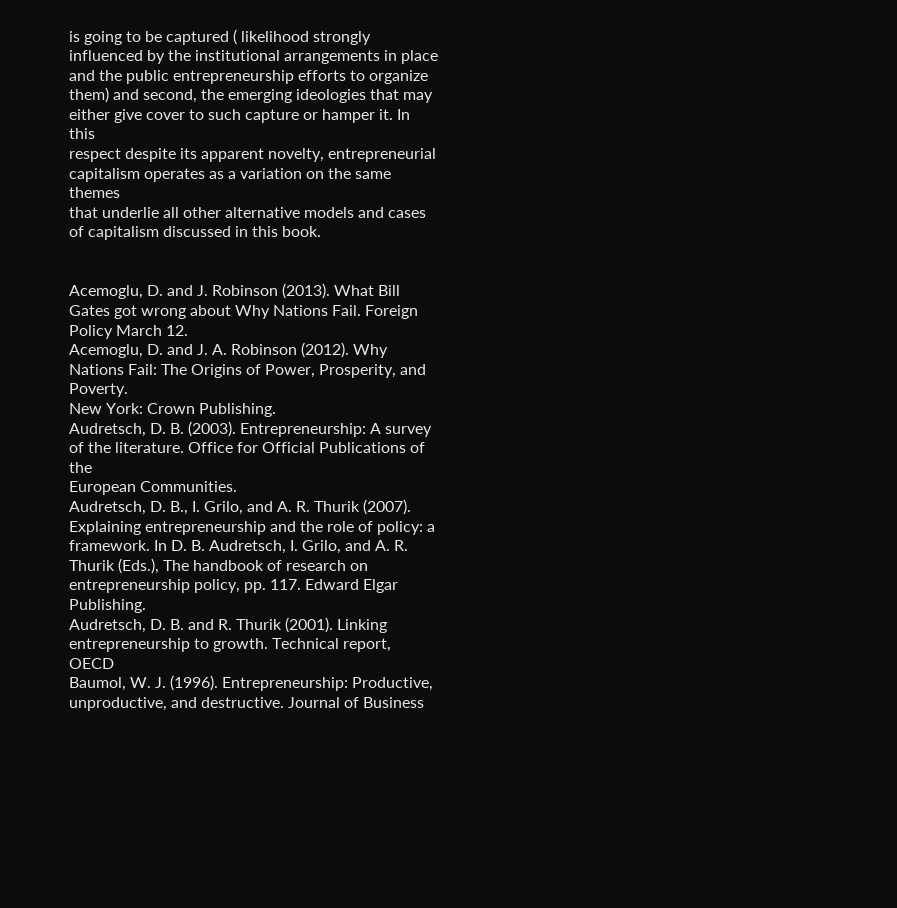is going to be captured ( likelihood strongly
influenced by the institutional arrangements in place and the public entrepreneurship efforts to organize
them) and second, the emerging ideologies that may either give cover to such capture or hamper it. In this
respect despite its apparent novelty, entrepreneurial capitalism operates as a variation on the same themes
that underlie all other alternative models and cases of capitalism discussed in this book.


Acemoglu, D. and J. Robinson (2013). What Bill Gates got wrong about Why Nations Fail. Foreign
Policy March 12.
Acemoglu, D. and J. A. Robinson (2012). Why Nations Fail: The Origins of Power, Prosperity, and Poverty.
New York: Crown Publishing.
Audretsch, D. B. (2003). Entrepreneurship: A survey of the literature. Office for Official Publications of the
European Communities.
Audretsch, D. B., I. Grilo, and A. R. Thurik (2007). Explaining entrepreneurship and the role of policy: a framework. In D. B. Audretsch, I. Grilo, and A. R. Thurik (Eds.), The handbook of research on
entrepreneurship policy, pp. 117. Edward Elgar Publishing.
Audretsch, D. B. and R. Thurik (2001). Linking entrepreneurship to growth. Technical report, OECD
Baumol, W. J. (1996). Entrepreneurship: Productive, unproductive, and destructive. Journal of Business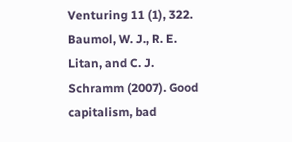Venturing 11 (1), 322.
Baumol, W. J., R. E. Litan, and C. J. Schramm (2007). Good capitalism, bad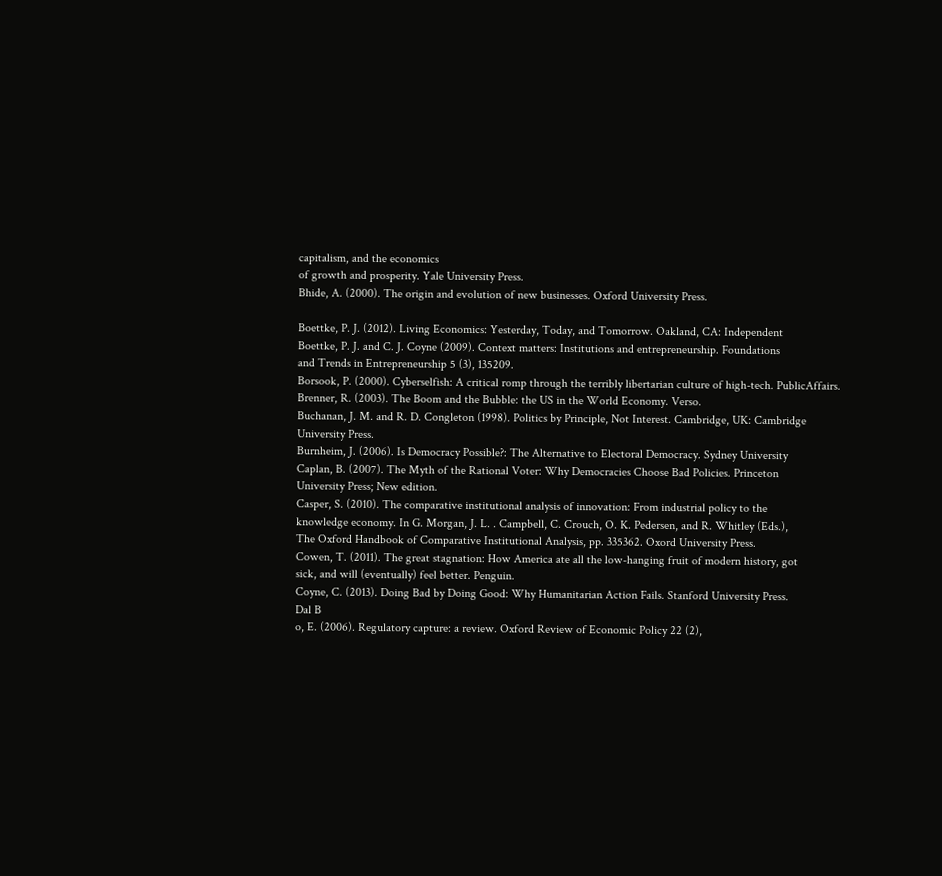capitalism, and the economics
of growth and prosperity. Yale University Press.
Bhide, A. (2000). The origin and evolution of new businesses. Oxford University Press.

Boettke, P. J. (2012). Living Economics: Yesterday, Today, and Tomorrow. Oakland, CA: Independent
Boettke, P. J. and C. J. Coyne (2009). Context matters: Institutions and entrepreneurship. Foundations
and Trends in Entrepreneurship 5 (3), 135209.
Borsook, P. (2000). Cyberselfish: A critical romp through the terribly libertarian culture of high-tech. PublicAffairs.
Brenner, R. (2003). The Boom and the Bubble: the US in the World Economy. Verso.
Buchanan, J. M. and R. D. Congleton (1998). Politics by Principle, Not Interest. Cambridge, UK: Cambridge
University Press.
Burnheim, J. (2006). Is Democracy Possible?: The Alternative to Electoral Democracy. Sydney University
Caplan, B. (2007). The Myth of the Rational Voter: Why Democracies Choose Bad Policies. Princeton
University Press; New edition.
Casper, S. (2010). The comparative institutional analysis of innovation: From industrial policy to the
knowledge economy. In G. Morgan, J. L. . Campbell, C. Crouch, O. K. Pedersen, and R. Whitley (Eds.),
The Oxford Handbook of Comparative Institutional Analysis, pp. 335362. Oxord University Press.
Cowen, T. (2011). The great stagnation: How America ate all the low-hanging fruit of modern history, got
sick, and will (eventually) feel better. Penguin.
Coyne, C. (2013). Doing Bad by Doing Good: Why Humanitarian Action Fails. Stanford University Press.
Dal B
o, E. (2006). Regulatory capture: a review. Oxford Review of Economic Policy 22 (2),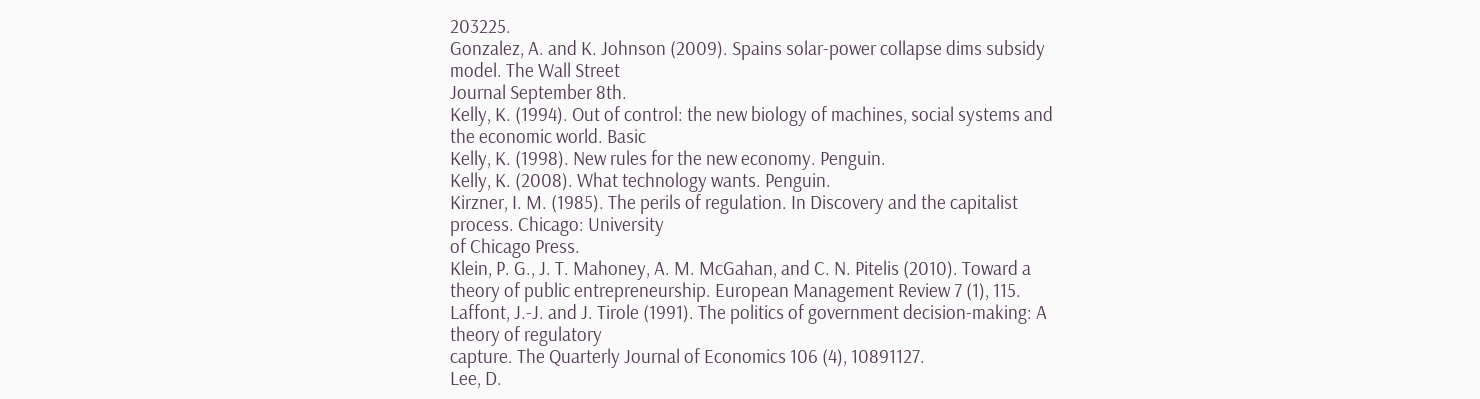203225.
Gonzalez, A. and K. Johnson (2009). Spains solar-power collapse dims subsidy model. The Wall Street
Journal September 8th.
Kelly, K. (1994). Out of control: the new biology of machines, social systems and the economic world. Basic
Kelly, K. (1998). New rules for the new economy. Penguin.
Kelly, K. (2008). What technology wants. Penguin.
Kirzner, I. M. (1985). The perils of regulation. In Discovery and the capitalist process. Chicago: University
of Chicago Press.
Klein, P. G., J. T. Mahoney, A. M. McGahan, and C. N. Pitelis (2010). Toward a theory of public entrepreneurship. European Management Review 7 (1), 115.
Laffont, J.-J. and J. Tirole (1991). The politics of government decision-making: A theory of regulatory
capture. The Quarterly Journal of Economics 106 (4), 10891127.
Lee, D.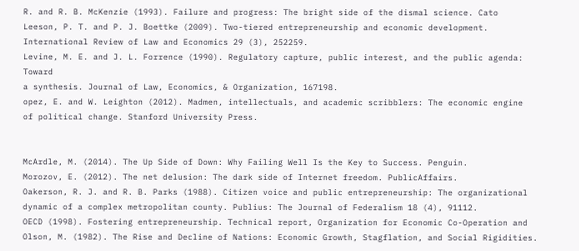R. and R. B. McKenzie (1993). Failure and progress: The bright side of the dismal science. Cato
Leeson, P. T. and P. J. Boettke (2009). Two-tiered entrepreneurship and economic development. International Review of Law and Economics 29 (3), 252259.
Levine, M. E. and J. L. Forrence (1990). Regulatory capture, public interest, and the public agenda: Toward
a synthesis. Journal of Law, Economics, & Organization, 167198.
opez, E. and W. Leighton (2012). Madmen, intellectuals, and academic scribblers: The economic engine
of political change. Stanford University Press.


McArdle, M. (2014). The Up Side of Down: Why Failing Well Is the Key to Success. Penguin.
Morozov, E. (2012). The net delusion: The dark side of Internet freedom. PublicAffairs.
Oakerson, R. J. and R. B. Parks (1988). Citizen voice and public entrepreneurship: The organizational
dynamic of a complex metropolitan county. Publius: The Journal of Federalism 18 (4), 91112.
OECD (1998). Fostering entrepreneurship. Technical report, Organization for Economic Co-Operation and
Olson, M. (1982). The Rise and Decline of Nations: Economic Growth, Stagflation, and Social Rigidities.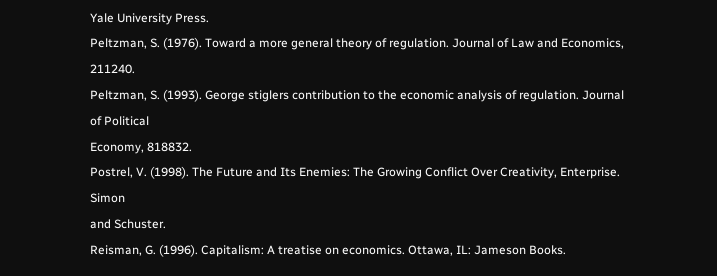Yale University Press.
Peltzman, S. (1976). Toward a more general theory of regulation. Journal of Law and Economics, 211240.
Peltzman, S. (1993). George stiglers contribution to the economic analysis of regulation. Journal of Political
Economy, 818832.
Postrel, V. (1998). The Future and Its Enemies: The Growing Conflict Over Creativity, Enterprise. Simon
and Schuster.
Reisman, G. (1996). Capitalism: A treatise on economics. Ottawa, IL: Jameson Books.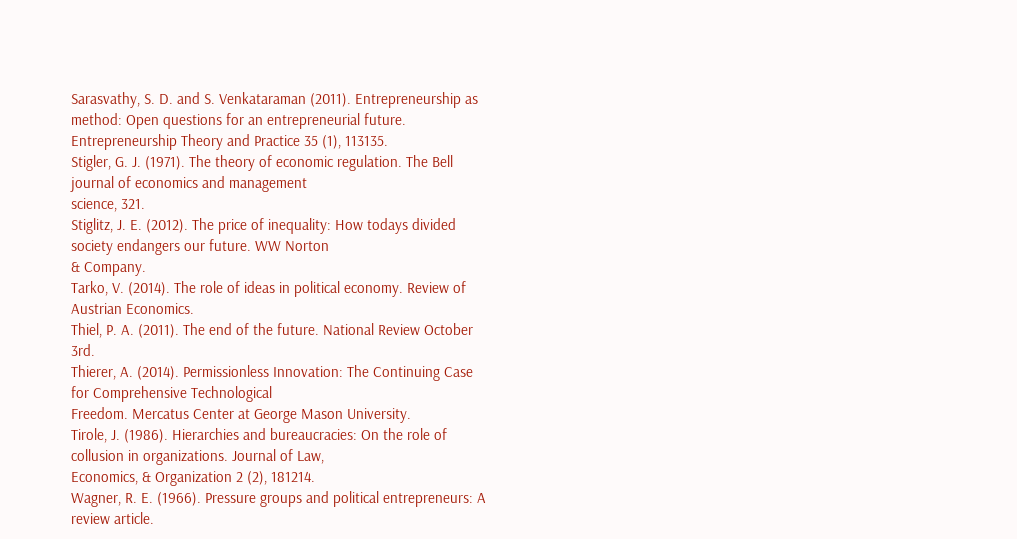Sarasvathy, S. D. and S. Venkataraman (2011). Entrepreneurship as method: Open questions for an entrepreneurial future. Entrepreneurship Theory and Practice 35 (1), 113135.
Stigler, G. J. (1971). The theory of economic regulation. The Bell journal of economics and management
science, 321.
Stiglitz, J. E. (2012). The price of inequality: How todays divided society endangers our future. WW Norton
& Company.
Tarko, V. (2014). The role of ideas in political economy. Review of Austrian Economics.
Thiel, P. A. (2011). The end of the future. National Review October 3rd.
Thierer, A. (2014). Permissionless Innovation: The Continuing Case for Comprehensive Technological
Freedom. Mercatus Center at George Mason University.
Tirole, J. (1986). Hierarchies and bureaucracies: On the role of collusion in organizations. Journal of Law,
Economics, & Organization 2 (2), 181214.
Wagner, R. E. (1966). Pressure groups and political entrepreneurs: A review article.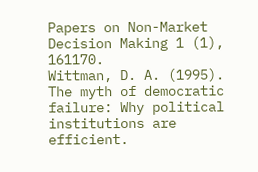Papers on Non-Market
Decision Making 1 (1), 161170.
Wittman, D. A. (1995). The myth of democratic failure: Why political institutions are efficient.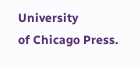University
of Chicago Press.